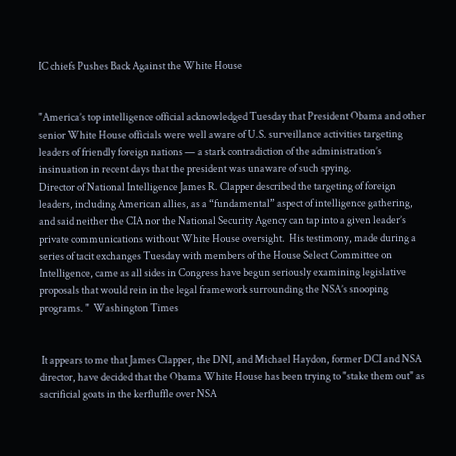IC chiefs Pushes Back Against the White House


"America’s top intelligence official acknowledged Tuesday that President Obama and other senior White House officials were well aware of U.S. surveillance activities targeting leaders of friendly foreign nations — a stark contradiction of the administration’s insinuation in recent days that the president was unaware of such spying.
Director of National Intelligence James R. Clapper described the targeting of foreign leaders, including American allies, as a “fundamental” aspect of intelligence gathering, and said neither the CIA nor the National Security Agency can tap into a given leader’s private communications without White House oversight.  His testimony, made during a series of tacit exchanges Tuesday with members of the House Select Committee on Intelligence, came as all sides in Congress have begun seriously examining legislative proposals that would rein in the legal framework surrounding the NSA’s snooping programs. "  Washington Times


 It appears to me that James Clapper, the DNI, and Michael Haydon, former DCI and NSA director, have decided that the Obama White House has been trying to "stake them out" as sacrificial goats in the kerfluffle over NSA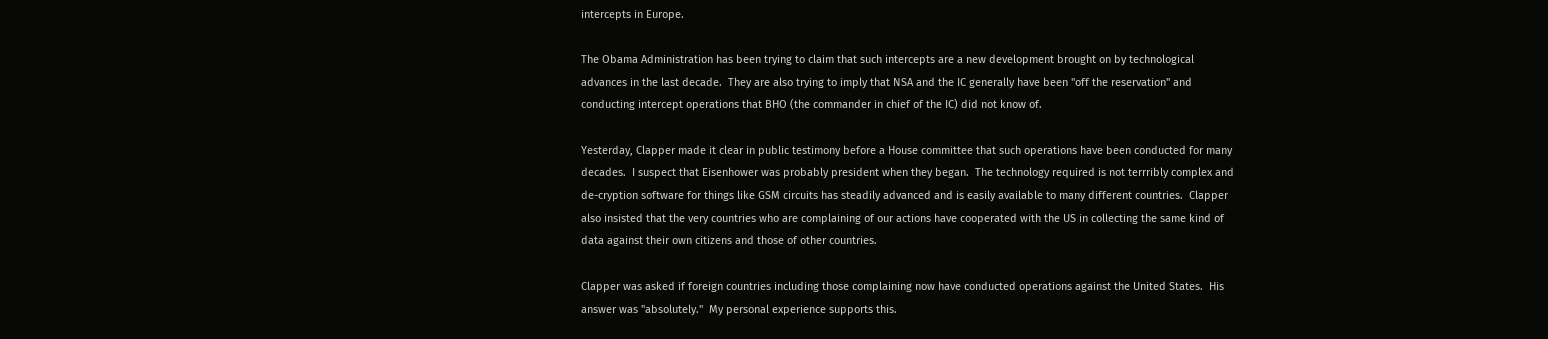intercepts in Europe.

The Obama Administration has been trying to claim that such intercepts are a new development brought on by technological advances in the last decade.  They are also trying to imply that NSA and the IC generally have been "off the reservation" and conducting intercept operations that BHO (the commander in chief of the IC) did not know of.

Yesterday, Clapper made it clear in public testimony before a House committee that such operations have been conducted for many decades.  I suspect that Eisenhower was probably president when they began.  The technology required is not terrribly complex and de-cryption software for things like GSM circuits has steadily advanced and is easily available to many different countries.  Clapper also insisted that the very countries who are complaining of our actions have cooperated with the US in collecting the same kind of data against their own citizens and those of other countries.

Clapper was asked if foreign countries including those complaining now have conducted operations against the United States.  His answer was "absolutely."  My personal experience supports this.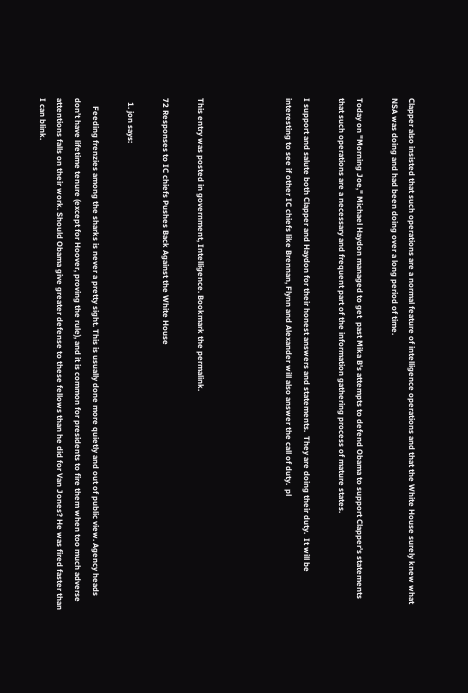Clapper also insisted that such operations are a normal feature of intelligence operations and that the White House surely knew what NSA was doing and had been doing over a long period of time.

Today on "Morning Joe," Michael Haydon managed to get  past Mika B's attempts to defend Obama to support Clapper's statements that such operations are a necessary and frequent part of the information gathering process of mature states.

I support and salute both Clapper and Haydon for their honest answers and statements.  They are doing their duty.  It will be interesting to see if other IC chiefs like Brennan, Flynn and Alexander will also answer the call of duty.  pl




This entry was posted in government, Intelligence. Bookmark the permalink.

72 Responses to IC chiefs Pushes Back Against the White House

  1. jon says:

    Feeding frenzies among the sharks is never a pretty sight. This is usually done more quietly and out of public view. Agency heads don’t have lifetime tenure (except for Hoover, proving the rule), and it is common for presidents to fire them when too much adverse attentions falls on their work. Should Obama give greater defense to these fellows than he did for Van Jones? He was fired faster than I can blink.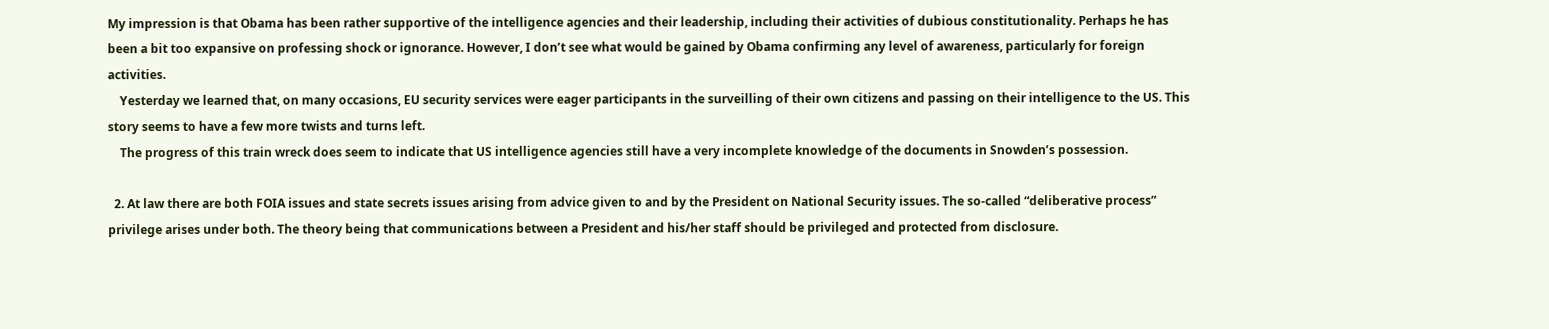My impression is that Obama has been rather supportive of the intelligence agencies and their leadership, including their activities of dubious constitutionality. Perhaps he has been a bit too expansive on professing shock or ignorance. However, I don’t see what would be gained by Obama confirming any level of awareness, particularly for foreign activities.
    Yesterday we learned that, on many occasions, EU security services were eager participants in the surveilling of their own citizens and passing on their intelligence to the US. This story seems to have a few more twists and turns left.
    The progress of this train wreck does seem to indicate that US intelligence agencies still have a very incomplete knowledge of the documents in Snowden’s possession.

  2. At law there are both FOIA issues and state secrets issues arising from advice given to and by the President on National Security issues. The so-called “deliberative process” privilege arises under both. The theory being that communications between a President and his/her staff should be privileged and protected from disclosure.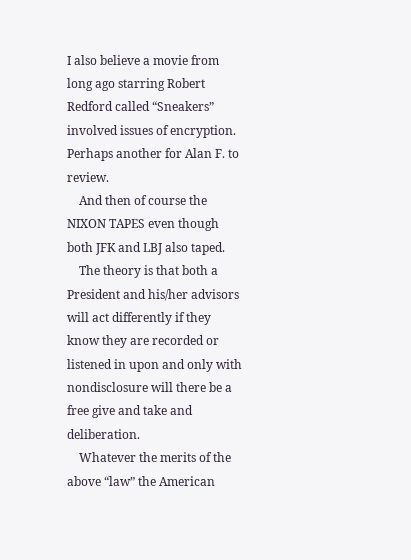I also believe a movie from long ago starring Robert Redford called “Sneakers” involved issues of encryption. Perhaps another for Alan F. to review.
    And then of course the NIXON TAPES even though both JFK and LBJ also taped.
    The theory is that both a President and his/her advisors will act differently if they know they are recorded or listened in upon and only with nondisclosure will there be a free give and take and deliberation.
    Whatever the merits of the above “law” the American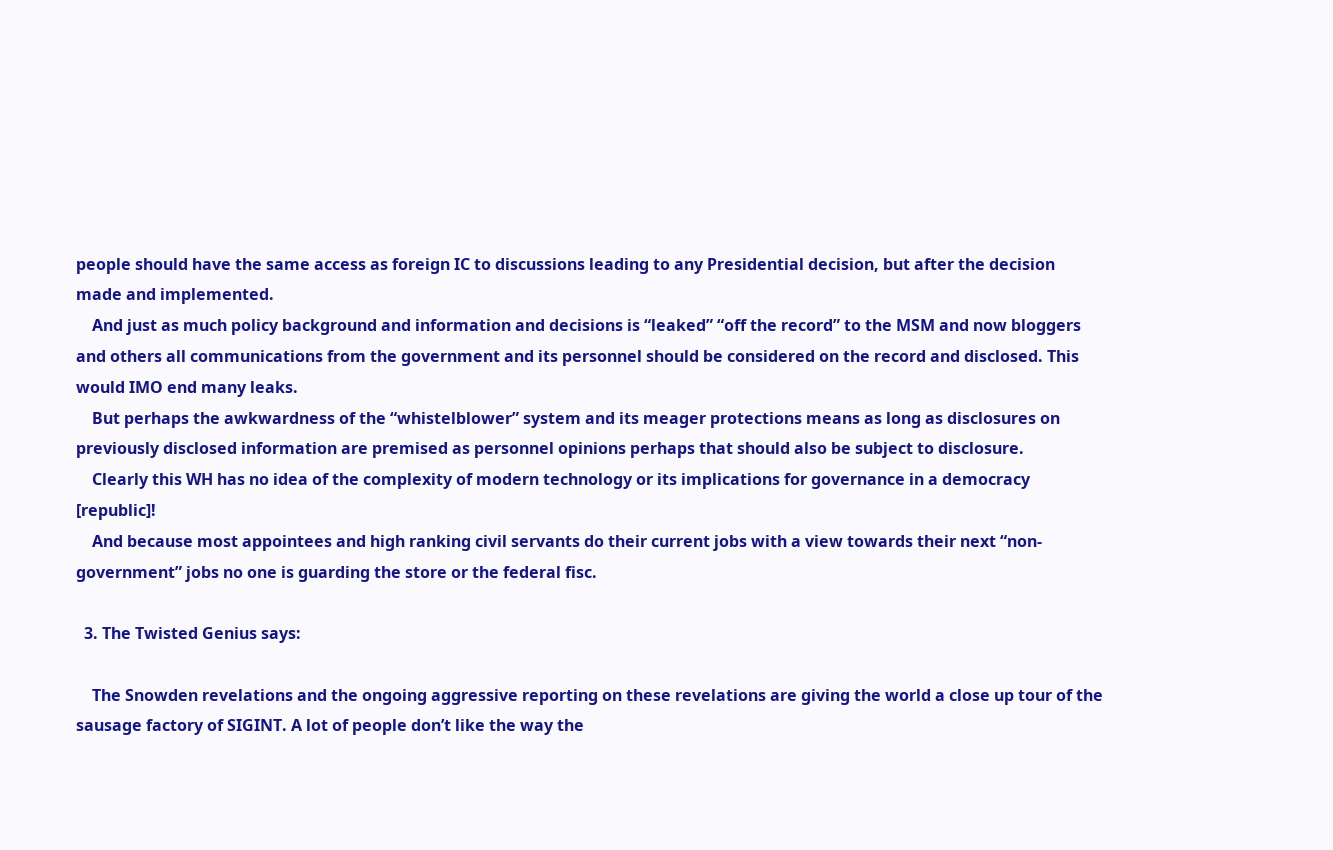people should have the same access as foreign IC to discussions leading to any Presidential decision, but after the decision made and implemented.
    And just as much policy background and information and decisions is “leaked” “off the record” to the MSM and now bloggers and others all communications from the government and its personnel should be considered on the record and disclosed. This would IMO end many leaks.
    But perhaps the awkwardness of the “whistelblower” system and its meager protections means as long as disclosures on previously disclosed information are premised as personnel opinions perhaps that should also be subject to disclosure.
    Clearly this WH has no idea of the complexity of modern technology or its implications for governance in a democracy [republic]!
    And because most appointees and high ranking civil servants do their current jobs with a view towards their next “non-government” jobs no one is guarding the store or the federal fisc.

  3. The Twisted Genius says:

    The Snowden revelations and the ongoing aggressive reporting on these revelations are giving the world a close up tour of the sausage factory of SIGINT. A lot of people don’t like the way the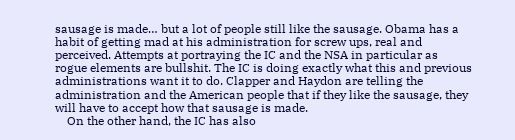sausage is made… but a lot of people still like the sausage. Obama has a habit of getting mad at his administration for screw ups, real and perceived. Attempts at portraying the IC and the NSA in particular as rogue elements are bullshit. The IC is doing exactly what this and previous administrations want it to do. Clapper and Haydon are telling the administration and the American people that if they like the sausage, they will have to accept how that sausage is made.
    On the other hand, the IC has also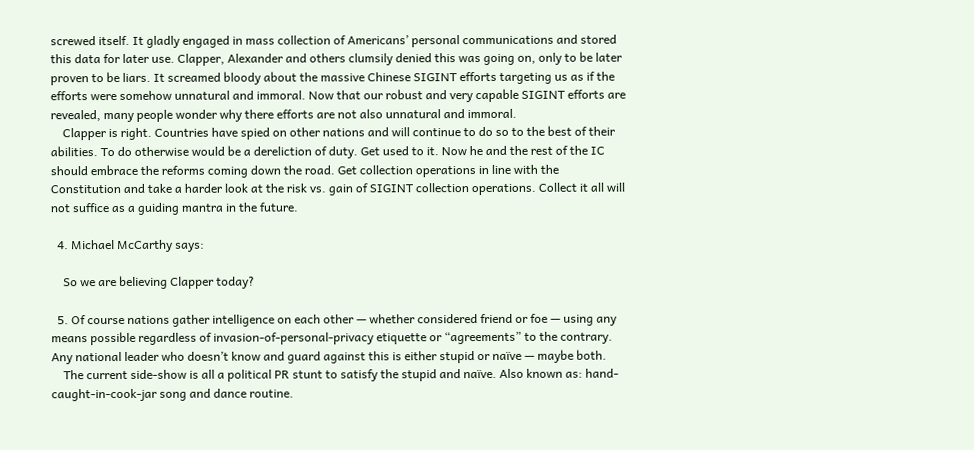screwed itself. It gladly engaged in mass collection of Americans’ personal communications and stored this data for later use. Clapper, Alexander and others clumsily denied this was going on, only to be later proven to be liars. It screamed bloody about the massive Chinese SIGINT efforts targeting us as if the efforts were somehow unnatural and immoral. Now that our robust and very capable SIGINT efforts are revealed, many people wonder why there efforts are not also unnatural and immoral.
    Clapper is right. Countries have spied on other nations and will continue to do so to the best of their abilities. To do otherwise would be a dereliction of duty. Get used to it. Now he and the rest of the IC should embrace the reforms coming down the road. Get collection operations in line with the Constitution and take a harder look at the risk vs. gain of SIGINT collection operations. Collect it all will not suffice as a guiding mantra in the future.

  4. Michael McCarthy says:

    So we are believing Clapper today?

  5. Of course nations gather intelligence on each other — whether considered friend or foe — using any means possible regardless of invasion-of-personal-privacy etiquette or “agreements” to the contrary. Any national leader who doesn’t know and guard against this is either stupid or naïve — maybe both.
    The current side-show is all a political PR stunt to satisfy the stupid and naïve. Also known as: hand-caught-in-cook-jar song and dance routine.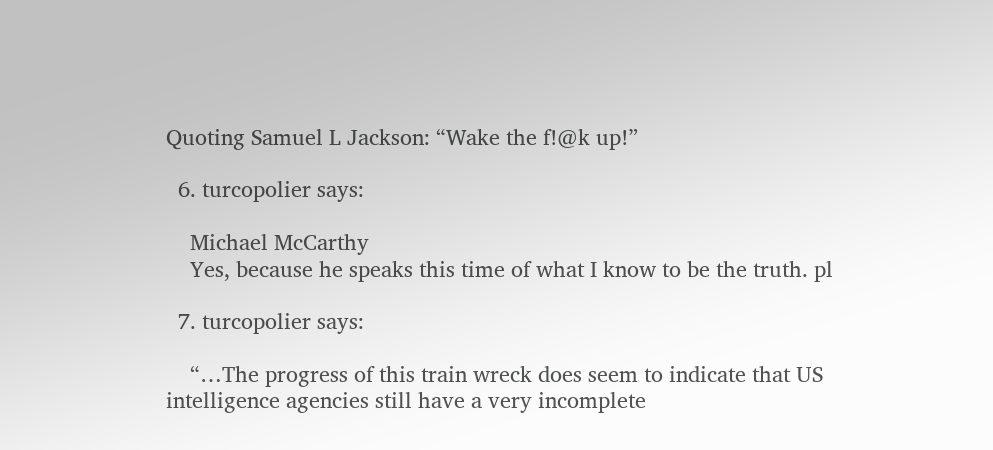Quoting Samuel L Jackson: “Wake the f!@k up!”

  6. turcopolier says:

    Michael McCarthy
    Yes, because he speaks this time of what I know to be the truth. pl

  7. turcopolier says:

    “…The progress of this train wreck does seem to indicate that US intelligence agencies still have a very incomplete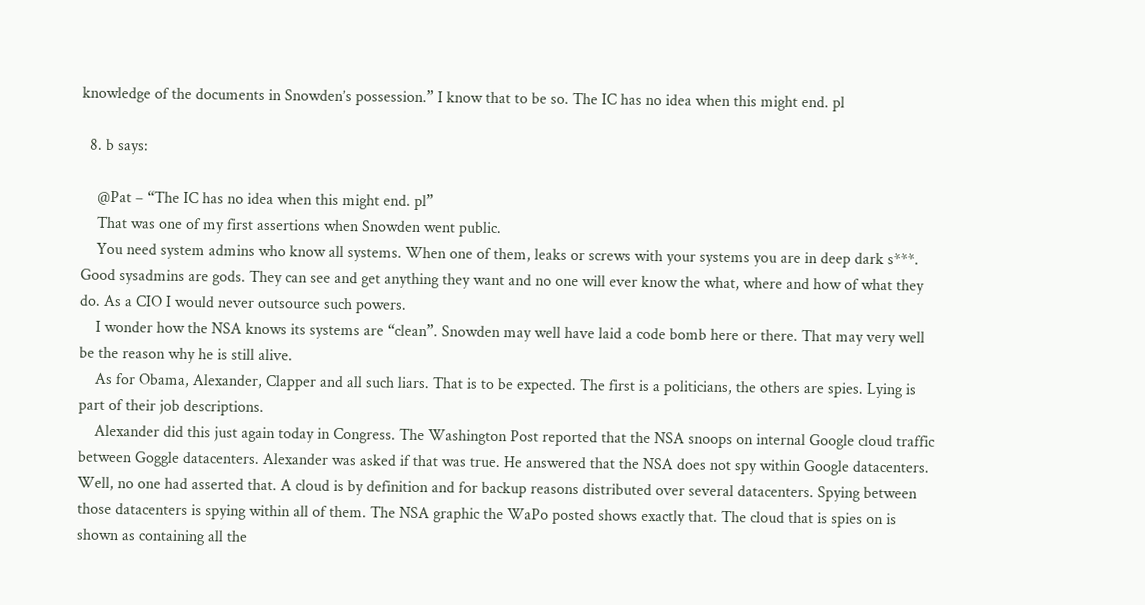knowledge of the documents in Snowden’s possession.” I know that to be so. The IC has no idea when this might end. pl

  8. b says:

    @Pat – “The IC has no idea when this might end. pl”
    That was one of my first assertions when Snowden went public.
    You need system admins who know all systems. When one of them, leaks or screws with your systems you are in deep dark s***. Good sysadmins are gods. They can see and get anything they want and no one will ever know the what, where and how of what they do. As a CIO I would never outsource such powers.
    I wonder how the NSA knows its systems are “clean”. Snowden may well have laid a code bomb here or there. That may very well be the reason why he is still alive.
    As for Obama, Alexander, Clapper and all such liars. That is to be expected. The first is a politicians, the others are spies. Lying is part of their job descriptions.
    Alexander did this just again today in Congress. The Washington Post reported that the NSA snoops on internal Google cloud traffic between Goggle datacenters. Alexander was asked if that was true. He answered that the NSA does not spy within Google datacenters. Well, no one had asserted that. A cloud is by definition and for backup reasons distributed over several datacenters. Spying between those datacenters is spying within all of them. The NSA graphic the WaPo posted shows exactly that. The cloud that is spies on is shown as containing all the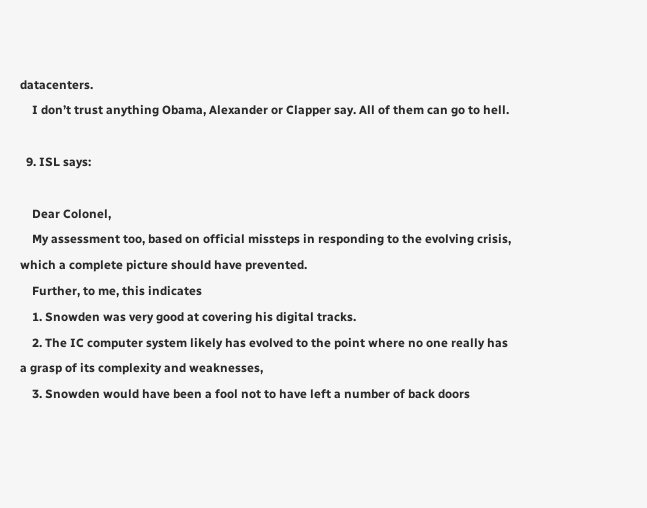datacenters.
    I don’t trust anything Obama, Alexander or Clapper say. All of them can go to hell.

  9. ISL says:

    Dear Colonel,
    My assessment too, based on official missteps in responding to the evolving crisis, which a complete picture should have prevented.
    Further, to me, this indicates
    1. Snowden was very good at covering his digital tracks.
    2. The IC computer system likely has evolved to the point where no one really has a grasp of its complexity and weaknesses,
    3. Snowden would have been a fool not to have left a number of back doors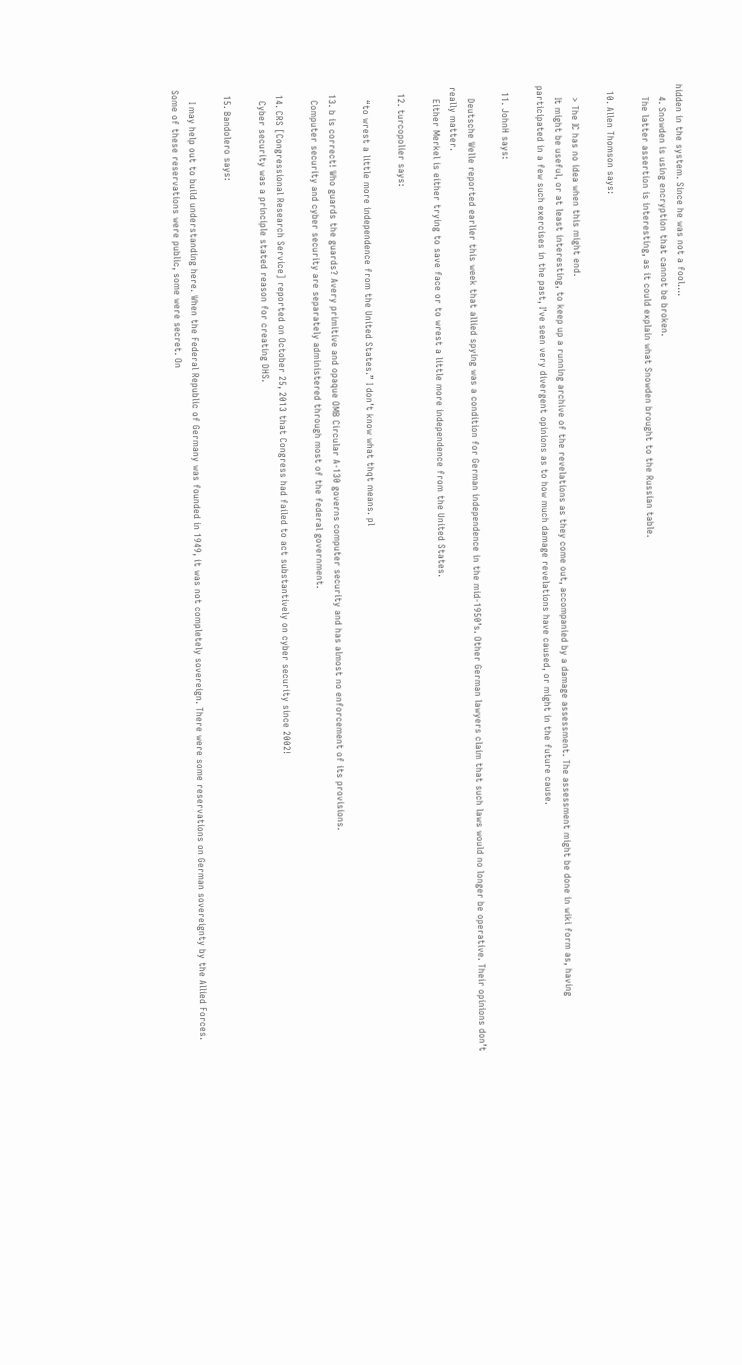hidden in the system. Since he was not a fool….
    4. Snowden is using encryption that cannot be broken.
    The latter assertion is interesting, as it could explain what Snowden brought to the Russian table.

  10. Allen Thomson says:

    > The IC has no idea when this might end.
    It might be useful, or at least interesting, to keep up a running archive of the revelations as they come out, accompanied by a damage assessment. The assessment might be done in wiki form as, having participated in a few such exercises in the past, I’ve seen very divergent opinions as to how much damage revelations have caused, or might in the future cause.

  11. JohnH says:

    Deutsche Welle reported earlier this week that allied spying was a condition for German independence in the mid-1950’s. Other German lawyers claim that such laws would no longer be operative. Their opinions don’t really matter.
    Either Merkel is either trying to save face or to wrest a little more independence from the United States.

  12. turcopolier says:

    “to wrest a little more independence from the United States.” I don’t know what thqt means. pl

  13. b is correct! Who guards the guards? Avery primitive and opaque OMB Circular A-130 governs computer security and has almost no enforcement of its provisions.
    Computer security and cyber security are separately administered through most of the federal government.

  14. CRS [Congressional Research Service] reported on October 25, 2013 that Congress had failed to act substantively on cyber security since 2002!
    Cyber security was a principle stated reason for creating DHS.

  15. Bandolero says:

    I may help out to build understanding here. When the Federal Republic of Germany was founded in 1949, it was not completely sovereign. There were some reservations on German sovereignty by the Allied Forces. Some of these reservations were public, some were secret. On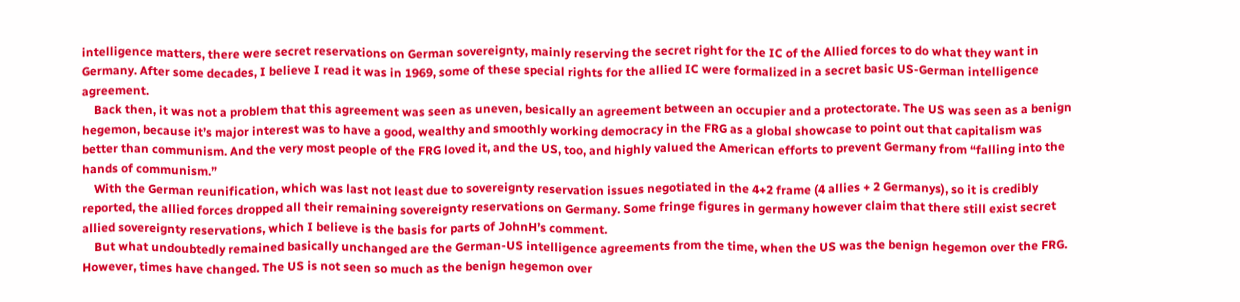intelligence matters, there were secret reservations on German sovereignty, mainly reserving the secret right for the IC of the Allied forces to do what they want in Germany. After some decades, I believe I read it was in 1969, some of these special rights for the allied IC were formalized in a secret basic US-German intelligence agreement.
    Back then, it was not a problem that this agreement was seen as uneven, besically an agreement between an occupier and a protectorate. The US was seen as a benign hegemon, because it’s major interest was to have a good, wealthy and smoothly working democracy in the FRG as a global showcase to point out that capitalism was better than communism. And the very most people of the FRG loved it, and the US, too, and highly valued the American efforts to prevent Germany from “falling into the hands of communism.”
    With the German reunification, which was last not least due to sovereignty reservation issues negotiated in the 4+2 frame (4 allies + 2 Germanys), so it is credibly reported, the allied forces dropped all their remaining sovereignty reservations on Germany. Some fringe figures in germany however claim that there still exist secret allied sovereignty reservations, which I believe is the basis for parts of JohnH’s comment.
    But what undoubtedly remained basically unchanged are the German-US intelligence agreements from the time, when the US was the benign hegemon over the FRG. However, times have changed. The US is not seen so much as the benign hegemon over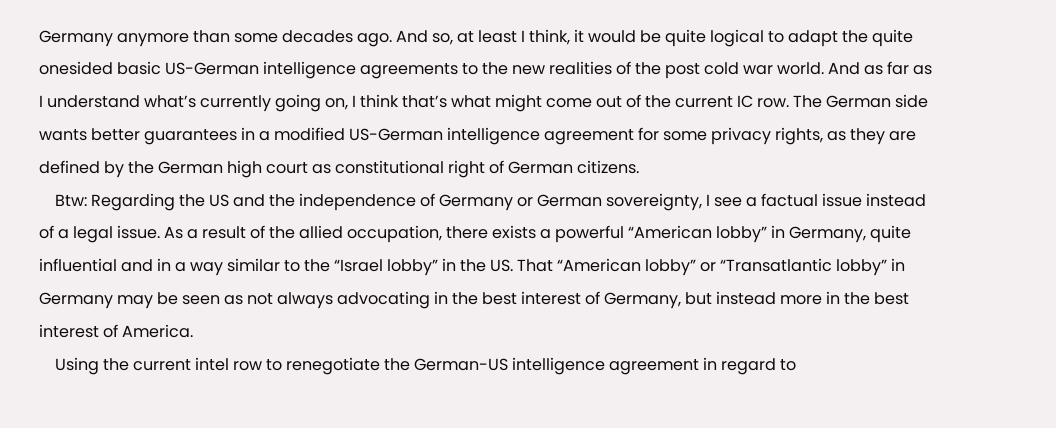Germany anymore than some decades ago. And so, at least I think, it would be quite logical to adapt the quite onesided basic US-German intelligence agreements to the new realities of the post cold war world. And as far as I understand what’s currently going on, I think that’s what might come out of the current IC row. The German side wants better guarantees in a modified US-German intelligence agreement for some privacy rights, as they are defined by the German high court as constitutional right of German citizens.
    Btw: Regarding the US and the independence of Germany or German sovereignty, I see a factual issue instead of a legal issue. As a result of the allied occupation, there exists a powerful “American lobby” in Germany, quite influential and in a way similar to the “Israel lobby” in the US. That “American lobby” or “Transatlantic lobby” in Germany may be seen as not always advocating in the best interest of Germany, but instead more in the best interest of America.
    Using the current intel row to renegotiate the German-US intelligence agreement in regard to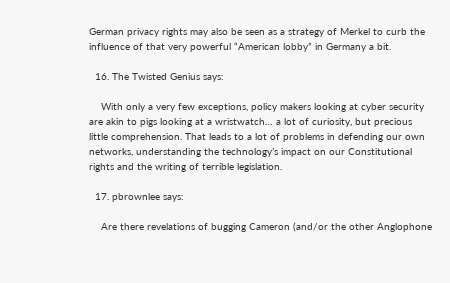German privacy rights may also be seen as a strategy of Merkel to curb the influence of that very powerful “American lobby” in Germany a bit.

  16. The Twisted Genius says:

    With only a very few exceptions, policy makers looking at cyber security are akin to pigs looking at a wristwatch… a lot of curiosity, but precious little comprehension. That leads to a lot of problems in defending our own networks, understanding the technology’s impact on our Constitutional rights and the writing of terrible legislation.

  17. pbrownlee says:

    Are there revelations of bugging Cameron (and/or the other Anglophone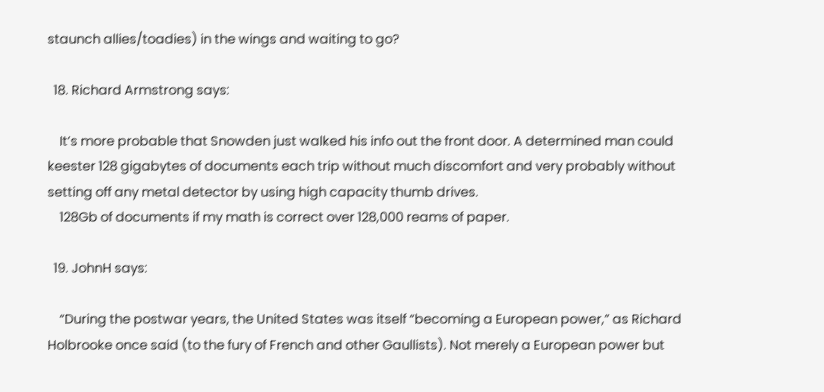staunch allies/toadies) in the wings and waiting to go?

  18. Richard Armstrong says:

    It’s more probable that Snowden just walked his info out the front door. A determined man could keester 128 gigabytes of documents each trip without much discomfort and very probably without setting off any metal detector by using high capacity thumb drives.
    128Gb of documents if my math is correct over 128,000 reams of paper.

  19. JohnH says:

    “During the postwar years, the United States was itself “becoming a European power,” as Richard Holbrooke once said (to the fury of French and other Gaullists). Not merely a European power but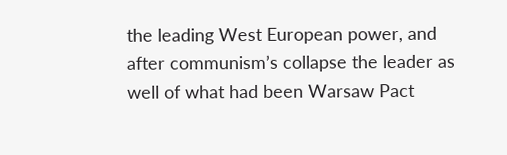the leading West European power, and after communism’s collapse the leader as well of what had been Warsaw Pact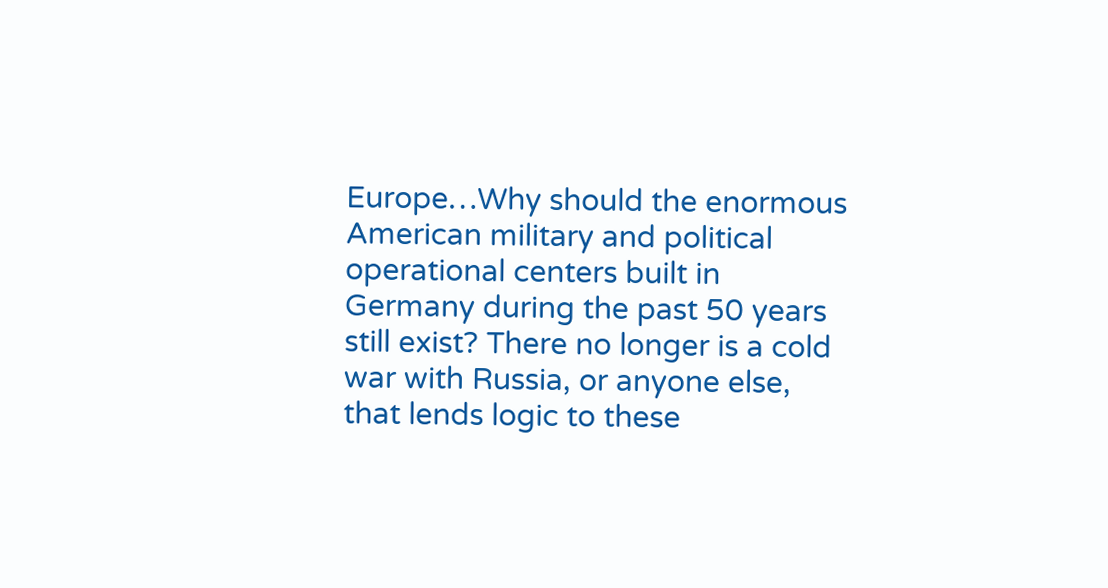Europe…Why should the enormous American military and political operational centers built in Germany during the past 50 years still exist? There no longer is a cold war with Russia, or anyone else, that lends logic to these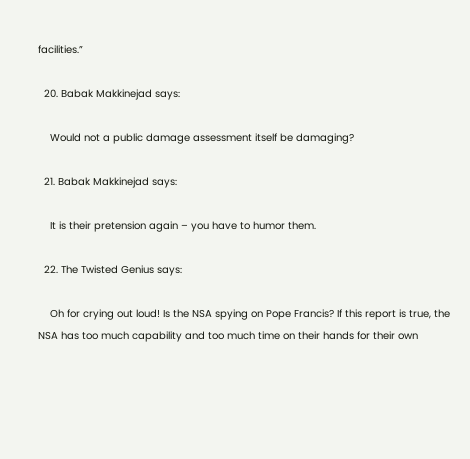facilities.”

  20. Babak Makkinejad says:

    Would not a public damage assessment itself be damaging?

  21. Babak Makkinejad says:

    It is their pretension again – you have to humor them.

  22. The Twisted Genius says:

    Oh for crying out loud! Is the NSA spying on Pope Francis? If this report is true, the NSA has too much capability and too much time on their hands for their own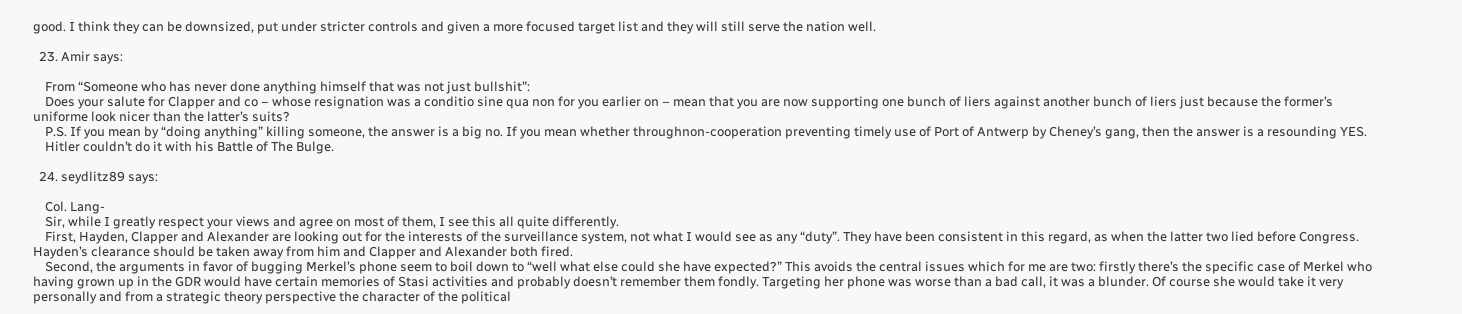good. I think they can be downsized, put under stricter controls and given a more focused target list and they will still serve the nation well.

  23. Amir says:

    From “Someone who has never done anything himself that was not just bullshit”:
    Does your salute for Clapper and co – whose resignation was a conditio sine qua non for you earlier on – mean that you are now supporting one bunch of liers against another bunch of liers just because the former’s uniforme look nicer than the latter’s suits?
    P.S. If you mean by “doing anything” killing someone, the answer is a big no. If you mean whether throughnon-cooperation preventing timely use of Port of Antwerp by Cheney’s gang, then the answer is a resounding YES.
    Hitler couldn’t do it with his Battle of The Bulge.

  24. seydlitz89 says:

    Col. Lang-
    Sir, while I greatly respect your views and agree on most of them, I see this all quite differently.
    First, Hayden, Clapper and Alexander are looking out for the interests of the surveillance system, not what I would see as any “duty”. They have been consistent in this regard, as when the latter two lied before Congress. Hayden’s clearance should be taken away from him and Clapper and Alexander both fired.
    Second, the arguments in favor of bugging Merkel’s phone seem to boil down to “well what else could she have expected?” This avoids the central issues which for me are two: firstly there’s the specific case of Merkel who having grown up in the GDR would have certain memories of Stasi activities and probably doesn’t remember them fondly. Targeting her phone was worse than a bad call, it was a blunder. Of course she would take it very personally and from a strategic theory perspective the character of the political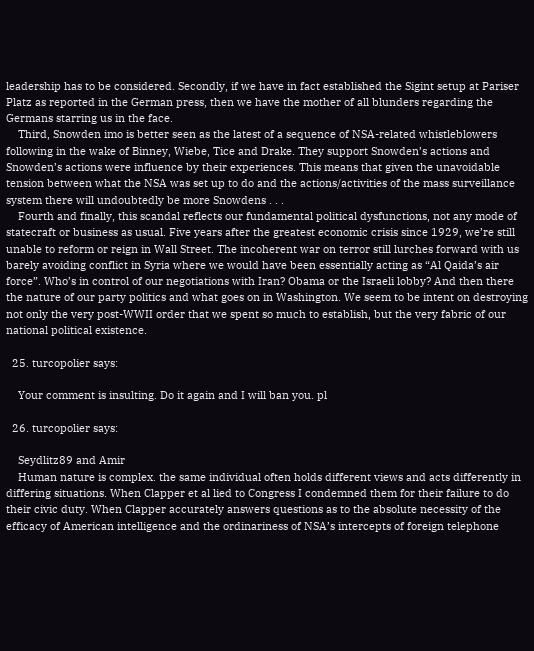leadership has to be considered. Secondly, if we have in fact established the Sigint setup at Pariser Platz as reported in the German press, then we have the mother of all blunders regarding the Germans starring us in the face.
    Third, Snowden imo is better seen as the latest of a sequence of NSA-related whistleblowers following in the wake of Binney, Wiebe, Tice and Drake. They support Snowden’s actions and Snowden’s actions were influence by their experiences. This means that given the unavoidable tension between what the NSA was set up to do and the actions/activities of the mass surveillance system there will undoubtedly be more Snowdens . . .
    Fourth and finally, this scandal reflects our fundamental political dysfunctions, not any mode of statecraft or business as usual. Five years after the greatest economic crisis since 1929, we’re still unable to reform or reign in Wall Street. The incoherent war on terror still lurches forward with us barely avoiding conflict in Syria where we would have been essentially acting as “Al Qaida’s air force”. Who’s in control of our negotiations with Iran? Obama or the Israeli lobby? And then there the nature of our party politics and what goes on in Washington. We seem to be intent on destroying not only the very post-WWII order that we spent so much to establish, but the very fabric of our national political existence.

  25. turcopolier says:

    Your comment is insulting. Do it again and I will ban you. pl

  26. turcopolier says:

    Seydlitz89 and Amir
    Human nature is complex. the same individual often holds different views and acts differently in differing situations. When Clapper et al lied to Congress I condemned them for their failure to do their civic duty. When Clapper accurately answers questions as to the absolute necessity of the efficacy of American intelligence and the ordinariness of NSA’s intercepts of foreign telephone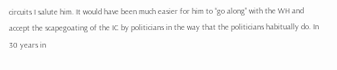circuits I salute him. It would have been much easier for him to “go along” with the WH and accept the scapegoating of the IC by politicians in the way that the politicians habitually do. In 30 years in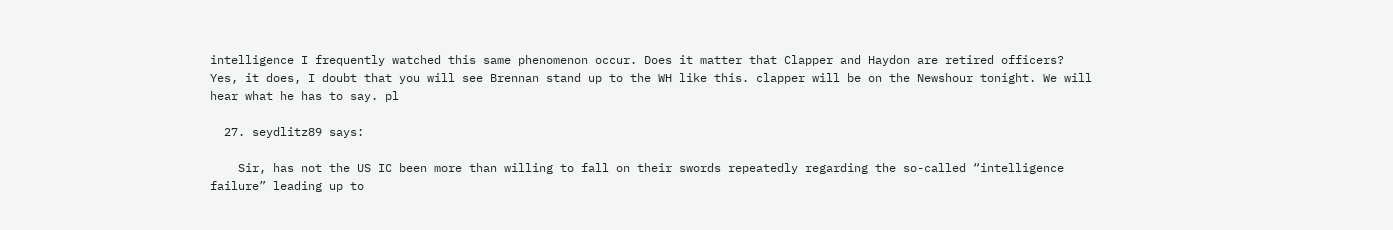intelligence I frequently watched this same phenomenon occur. Does it matter that Clapper and Haydon are retired officers? Yes, it does, I doubt that you will see Brennan stand up to the WH like this. clapper will be on the Newshour tonight. We will hear what he has to say. pl

  27. seydlitz89 says:

    Sir, has not the US IC been more than willing to fall on their swords repeatedly regarding the so-called “intelligence failure” leading up to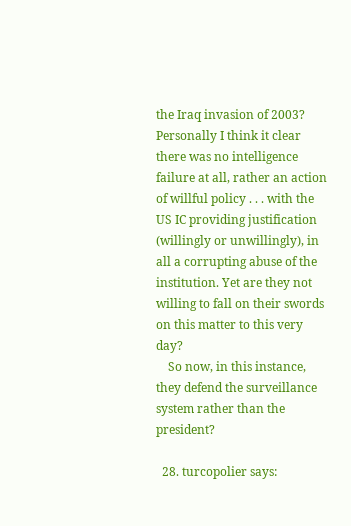the Iraq invasion of 2003? Personally I think it clear there was no intelligence failure at all, rather an action of willful policy . . . with the US IC providing justification (willingly or unwillingly), in all a corrupting abuse of the institution. Yet are they not willing to fall on their swords on this matter to this very day?
    So now, in this instance, they defend the surveillance system rather than the president?

  28. turcopolier says: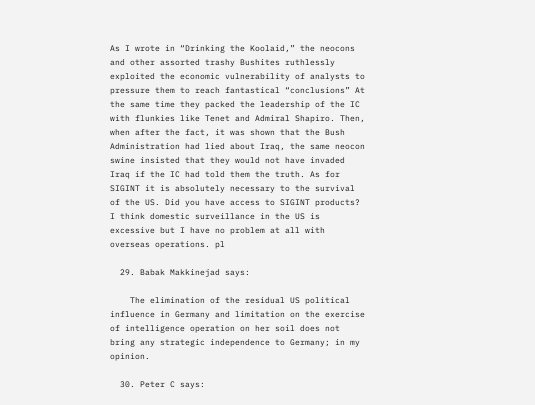As I wrote in “Drinking the Koolaid,” the neocons and other assorted trashy Bushites ruthlessly exploited the economic vulnerability of analysts to pressure them to reach fantastical “conclusions” At the same time they packed the leadership of the IC with flunkies like Tenet and Admiral Shapiro. Then, when after the fact, it was shown that the Bush Administration had lied about Iraq, the same neocon swine insisted that they would not have invaded Iraq if the IC had told them the truth. As for SIGINT it is absolutely necessary to the survival of the US. Did you have access to SIGINT products? I think domestic surveillance in the US is excessive but I have no problem at all with overseas operations. pl

  29. Babak Makkinejad says:

    The elimination of the residual US political influence in Germany and limitation on the exercise of intelligence operation on her soil does not bring any strategic independence to Germany; in my opinion.

  30. Peter C says: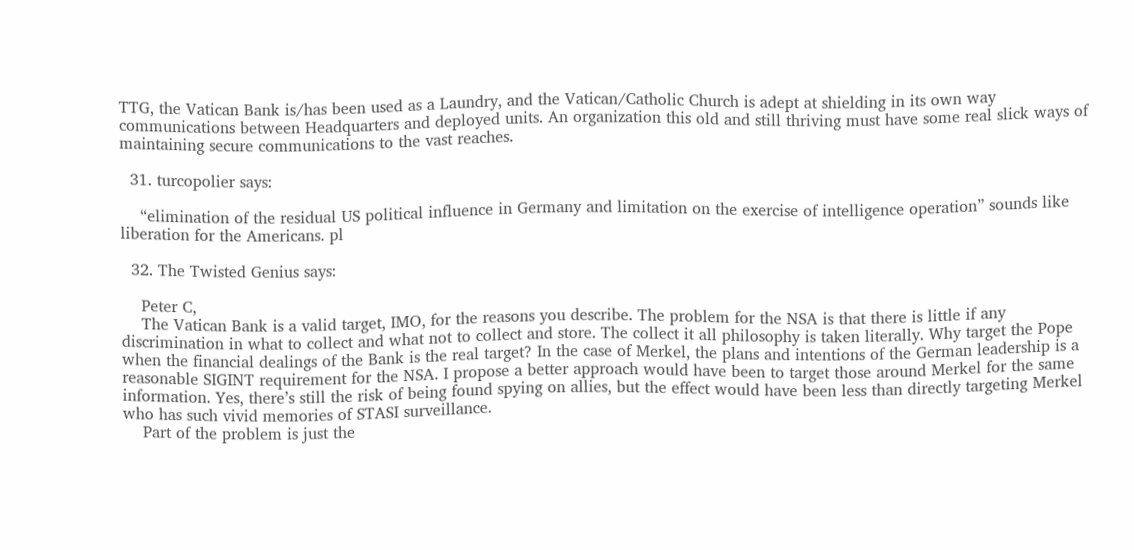TTG, the Vatican Bank is/has been used as a Laundry, and the Vatican/Catholic Church is adept at shielding in its own way communications between Headquarters and deployed units. An organization this old and still thriving must have some real slick ways of maintaining secure communications to the vast reaches.

  31. turcopolier says:

    “elimination of the residual US political influence in Germany and limitation on the exercise of intelligence operation” sounds like liberation for the Americans. pl

  32. The Twisted Genius says:

    Peter C,
    The Vatican Bank is a valid target, IMO, for the reasons you describe. The problem for the NSA is that there is little if any discrimination in what to collect and what not to collect and store. The collect it all philosophy is taken literally. Why target the Pope when the financial dealings of the Bank is the real target? In the case of Merkel, the plans and intentions of the German leadership is a reasonable SIGINT requirement for the NSA. I propose a better approach would have been to target those around Merkel for the same information. Yes, there’s still the risk of being found spying on allies, but the effect would have been less than directly targeting Merkel who has such vivid memories of STASI surveillance.
    Part of the problem is just the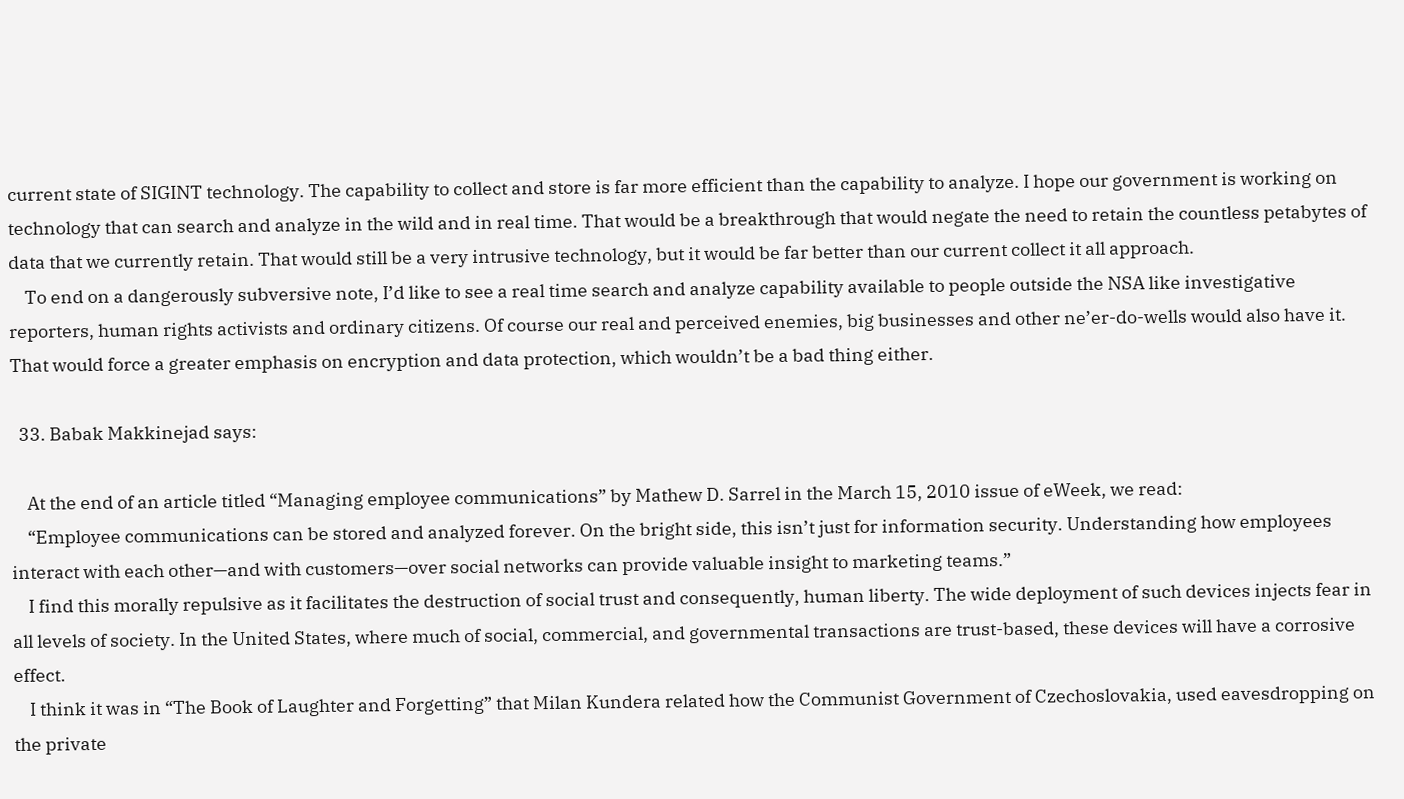current state of SIGINT technology. The capability to collect and store is far more efficient than the capability to analyze. I hope our government is working on technology that can search and analyze in the wild and in real time. That would be a breakthrough that would negate the need to retain the countless petabytes of data that we currently retain. That would still be a very intrusive technology, but it would be far better than our current collect it all approach.
    To end on a dangerously subversive note, I’d like to see a real time search and analyze capability available to people outside the NSA like investigative reporters, human rights activists and ordinary citizens. Of course our real and perceived enemies, big businesses and other ne’er-do-wells would also have it. That would force a greater emphasis on encryption and data protection, which wouldn’t be a bad thing either.

  33. Babak Makkinejad says:

    At the end of an article titled “Managing employee communications” by Mathew D. Sarrel in the March 15, 2010 issue of eWeek, we read:
    “Employee communications can be stored and analyzed forever. On the bright side, this isn’t just for information security. Understanding how employees interact with each other—and with customers—over social networks can provide valuable insight to marketing teams.”
    I find this morally repulsive as it facilitates the destruction of social trust and consequently, human liberty. The wide deployment of such devices injects fear in all levels of society. In the United States, where much of social, commercial, and governmental transactions are trust-based, these devices will have a corrosive effect.
    I think it was in “The Book of Laughter and Forgetting” that Milan Kundera related how the Communist Government of Czechoslovakia, used eavesdropping on the private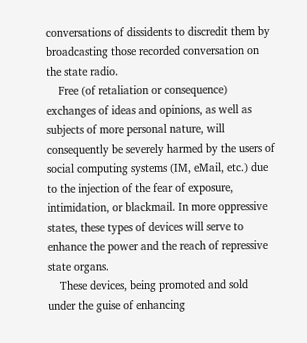conversations of dissidents to discredit them by broadcasting those recorded conversation on the state radio.
    Free (of retaliation or consequence) exchanges of ideas and opinions, as well as subjects of more personal nature, will consequently be severely harmed by the users of social computing systems (IM, eMail, etc.) due to the injection of the fear of exposure, intimidation, or blackmail. In more oppressive states, these types of devices will serve to enhance the power and the reach of repressive state organs.
    These devices, being promoted and sold under the guise of enhancing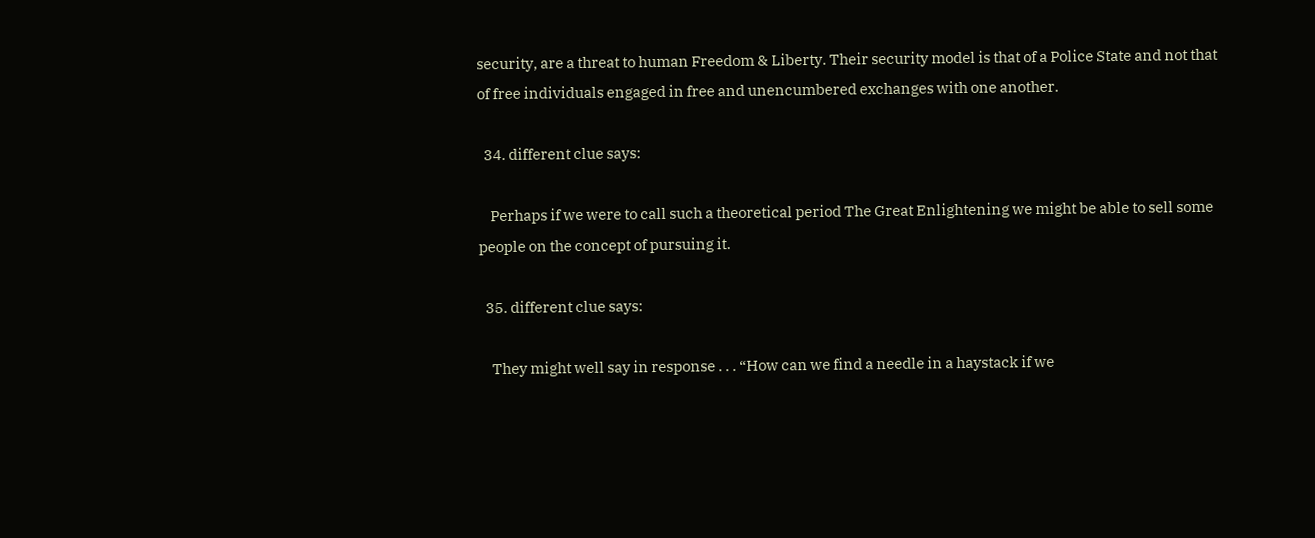security, are a threat to human Freedom & Liberty. Their security model is that of a Police State and not that of free individuals engaged in free and unencumbered exchanges with one another.

  34. different clue says:

    Perhaps if we were to call such a theoretical period The Great Enlightening we might be able to sell some people on the concept of pursuing it.

  35. different clue says:

    They might well say in response . . . “How can we find a needle in a haystack if we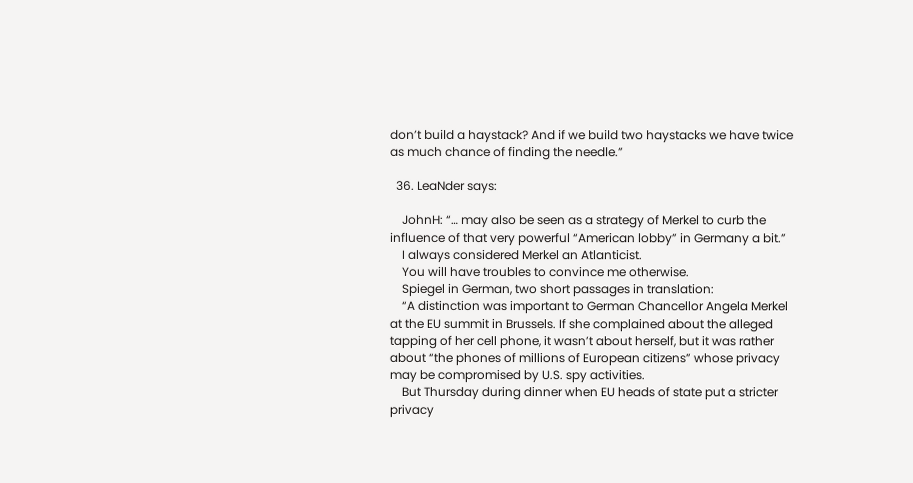don’t build a haystack? And if we build two haystacks we have twice as much chance of finding the needle.”

  36. LeaNder says:

    JohnH: “… may also be seen as a strategy of Merkel to curb the influence of that very powerful “American lobby” in Germany a bit.”
    I always considered Merkel an Atlanticist.
    You will have troubles to convince me otherwise.
    Spiegel in German, two short passages in translation:
    “A distinction was important to German Chancellor Angela Merkel at the EU summit in Brussels. If she complained about the alleged tapping of her cell phone, it wasn’t about herself, but it was rather about “the phones of millions of European citizens” whose privacy may be compromised by U.S. spy activities.
    But Thursday during dinner when EU heads of state put a stricter privacy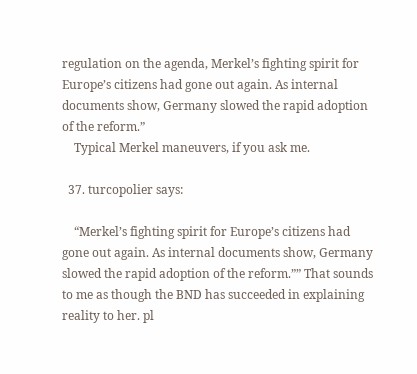regulation on the agenda, Merkel’s fighting spirit for Europe’s citizens had gone out again. As internal documents show, Germany slowed the rapid adoption of the reform.”
    Typical Merkel maneuvers, if you ask me.

  37. turcopolier says:

    “Merkel’s fighting spirit for Europe’s citizens had gone out again. As internal documents show, Germany slowed the rapid adoption of the reform.”” That sounds to me as though the BND has succeeded in explaining reality to her. pl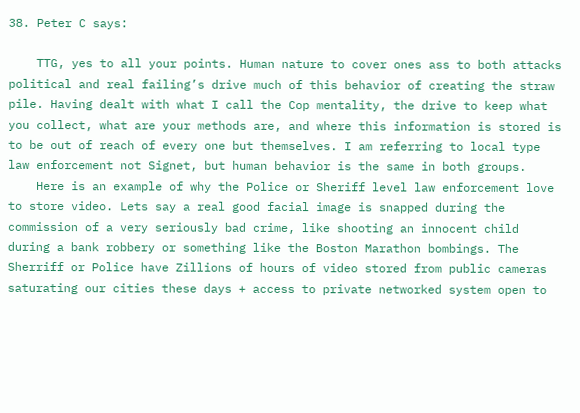38. Peter C says:

    TTG, yes to all your points. Human nature to cover ones ass to both attacks political and real failing’s drive much of this behavior of creating the straw pile. Having dealt with what I call the Cop mentality, the drive to keep what you collect, what are your methods are, and where this information is stored is to be out of reach of every one but themselves. I am referring to local type law enforcement not Signet, but human behavior is the same in both groups.
    Here is an example of why the Police or Sheriff level law enforcement love to store video. Lets say a real good facial image is snapped during the commission of a very seriously bad crime, like shooting an innocent child during a bank robbery or something like the Boston Marathon bombings. The Sherriff or Police have Zillions of hours of video stored from public cameras saturating our cities these days + access to private networked system open to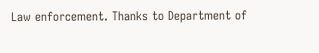Law enforcement. Thanks to Department of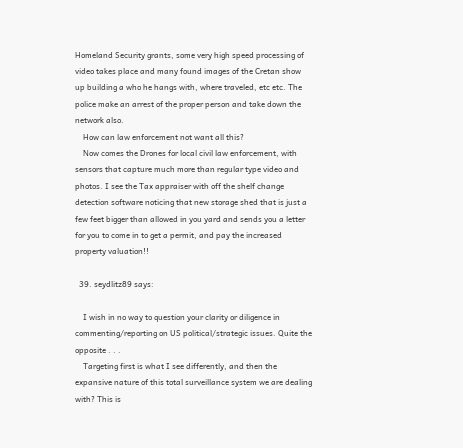Homeland Security grants, some very high speed processing of video takes place and many found images of the Cretan show up building a who he hangs with, where traveled, etc etc. The police make an arrest of the proper person and take down the network also.
    How can law enforcement not want all this?
    Now comes the Drones for local civil law enforcement, with sensors that capture much more than regular type video and photos. I see the Tax appraiser with off the shelf change detection software noticing that new storage shed that is just a few feet bigger than allowed in you yard and sends you a letter for you to come in to get a permit, and pay the increased property valuation!!

  39. seydlitz89 says:

    I wish in no way to question your clarity or diligence in commenting/reporting on US political/strategic issues. Quite the opposite . . .
    Targeting first is what I see differently, and then the expansive nature of this total surveillance system we are dealing with? This is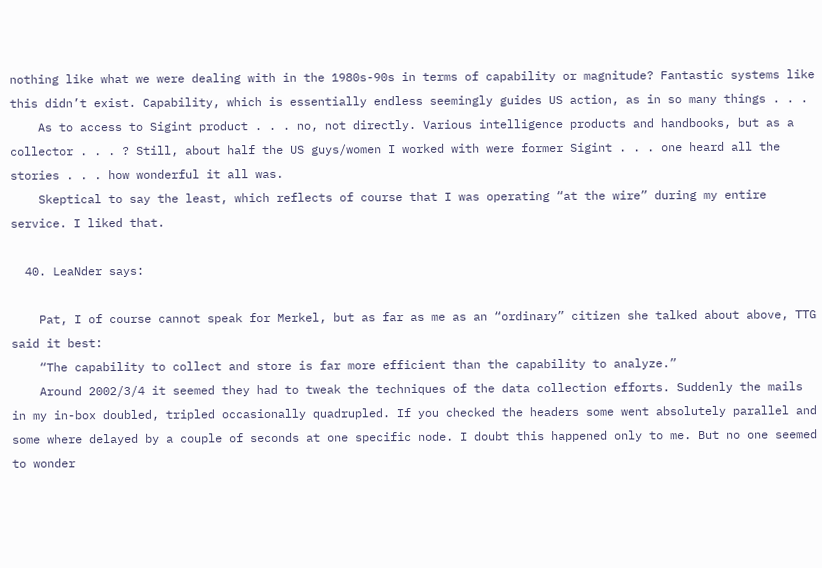nothing like what we were dealing with in the 1980s-90s in terms of capability or magnitude? Fantastic systems like this didn’t exist. Capability, which is essentially endless seemingly guides US action, as in so many things . . .
    As to access to Sigint product . . . no, not directly. Various intelligence products and handbooks, but as a collector . . . ? Still, about half the US guys/women I worked with were former Sigint . . . one heard all the stories . . . how wonderful it all was.
    Skeptical to say the least, which reflects of course that I was operating “at the wire” during my entire service. I liked that.

  40. LeaNder says:

    Pat, I of course cannot speak for Merkel, but as far as me as an “ordinary” citizen she talked about above, TTG said it best:
    “The capability to collect and store is far more efficient than the capability to analyze.”
    Around 2002/3/4 it seemed they had to tweak the techniques of the data collection efforts. Suddenly the mails in my in-box doubled, tripled occasionally quadrupled. If you checked the headers some went absolutely parallel and some where delayed by a couple of seconds at one specific node. I doubt this happened only to me. But no one seemed to wonder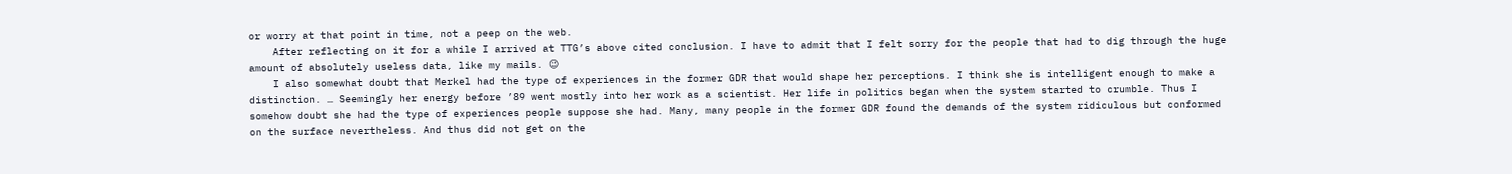or worry at that point in time, not a peep on the web.
    After reflecting on it for a while I arrived at TTG’s above cited conclusion. I have to admit that I felt sorry for the people that had to dig through the huge amount of absolutely useless data, like my mails. 😉
    I also somewhat doubt that Merkel had the type of experiences in the former GDR that would shape her perceptions. I think she is intelligent enough to make a distinction. … Seemingly her energy before ’89 went mostly into her work as a scientist. Her life in politics began when the system started to crumble. Thus I somehow doubt she had the type of experiences people suppose she had. Many, many people in the former GDR found the demands of the system ridiculous but conformed on the surface nevertheless. And thus did not get on the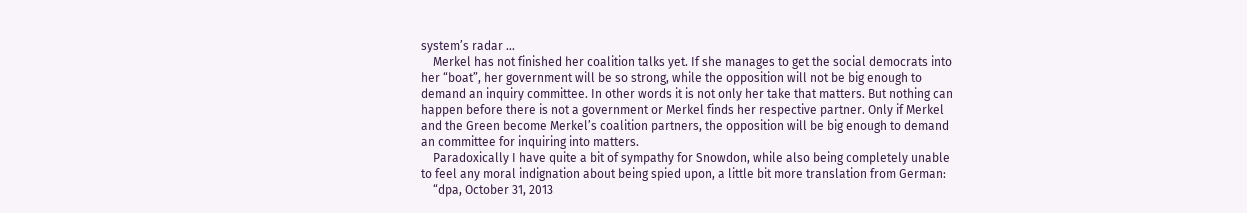system’s radar …
    Merkel has not finished her coalition talks yet. If she manages to get the social democrats into her “boat”, her government will be so strong, while the opposition will not be big enough to demand an inquiry committee. In other words it is not only her take that matters. But nothing can happen before there is not a government or Merkel finds her respective partner. Only if Merkel and the Green become Merkel’s coalition partners, the opposition will be big enough to demand an committee for inquiring into matters.
    Paradoxically I have quite a bit of sympathy for Snowdon, while also being completely unable to feel any moral indignation about being spied upon, a little bit more translation from German:
    “dpa, October 31, 2013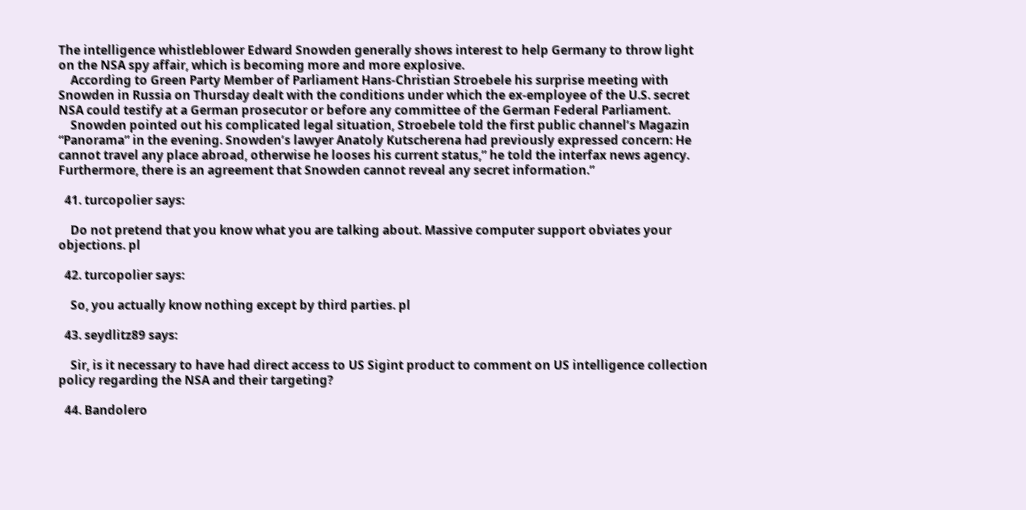The intelligence whistleblower Edward Snowden generally shows interest to help Germany to throw light on the NSA spy affair, which is becoming more and more explosive.
    According to Green Party Member of Parliament Hans-Christian Stroebele his surprise meeting with Snowden in Russia on Thursday dealt with the conditions under which the ex-employee of the U.S. secret NSA could testify at a German prosecutor or before any committee of the German Federal Parliament.
    Snowden pointed out his complicated legal situation, Stroebele told the first public channel’s Magazin “Panorama” in the evening. Snowden’s lawyer Anatoly Kutscherena had previously expressed concern: He cannot travel any place abroad, otherwise he looses his current status,” he told the interfax news agency. Furthermore, there is an agreement that Snowden cannot reveal any secret information.”

  41. turcopolier says:

    Do not pretend that you know what you are talking about. Massive computer support obviates your objections. pl

  42. turcopolier says:

    So, you actually know nothing except by third parties. pl

  43. seydlitz89 says:

    Sir, is it necessary to have had direct access to US Sigint product to comment on US intelligence collection policy regarding the NSA and their targeting?

  44. Bandolero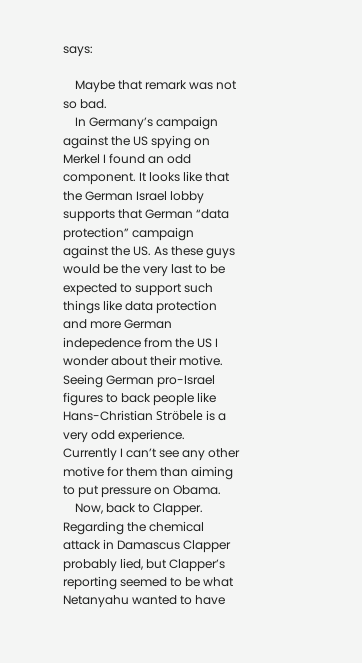says:

    Maybe that remark was not so bad.
    In Germany’s campaign against the US spying on Merkel I found an odd component. It looks like that the German Israel lobby supports that German “data protection” campaign against the US. As these guys would be the very last to be expected to support such things like data protection and more German indepedence from the US I wonder about their motive. Seeing German pro-Israel figures to back people like Hans-Christian Ströbele is a very odd experience. Currently I can’t see any other motive for them than aiming to put pressure on Obama.
    Now, back to Clapper. Regarding the chemical attack in Damascus Clapper probably lied, but Clapper’s reporting seemed to be what Netanyahu wanted to have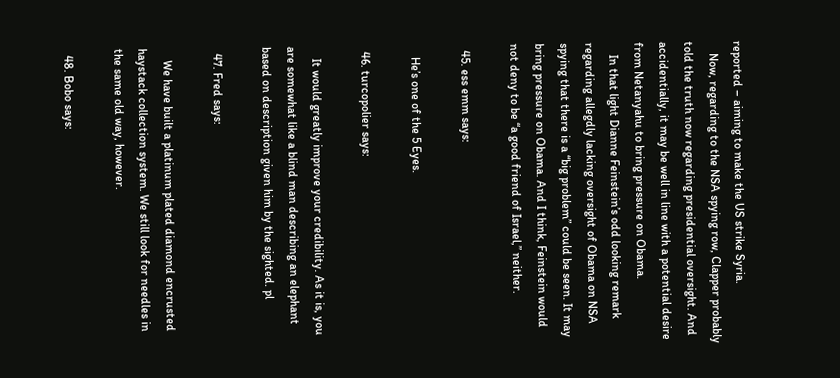reported – aiming to make the US strike Syria.
    Now, regarding to the NSA spying row, Clapper probably told the truth now regarding presidential oversight. And accidentially, it may be well in line with a potential desire from Netanyahu to bring pressure on Obama.
    In that light Dianne Feinstein’s odd looking remark regarding allegdly lacking oversight of Obama on NSA spying that there is a “big problem” could be seen. It may bring pressure on Obama. And I think, Feinstein would not deny to be “a good friend of Israel,” neither.

  45. ess emm says:

    He’s one of the 5 Eyes.

  46. turcopolier says:

    It would greatly improve your credibility. As it is, you are somewhat like a blind man describing an elephant based on description given him by the sighted. pl

  47. Fred says:

    We have built a platinum plated diamond encrusted haystack collection system. We still look for needles in the same old way, however.

  48. Bobo says: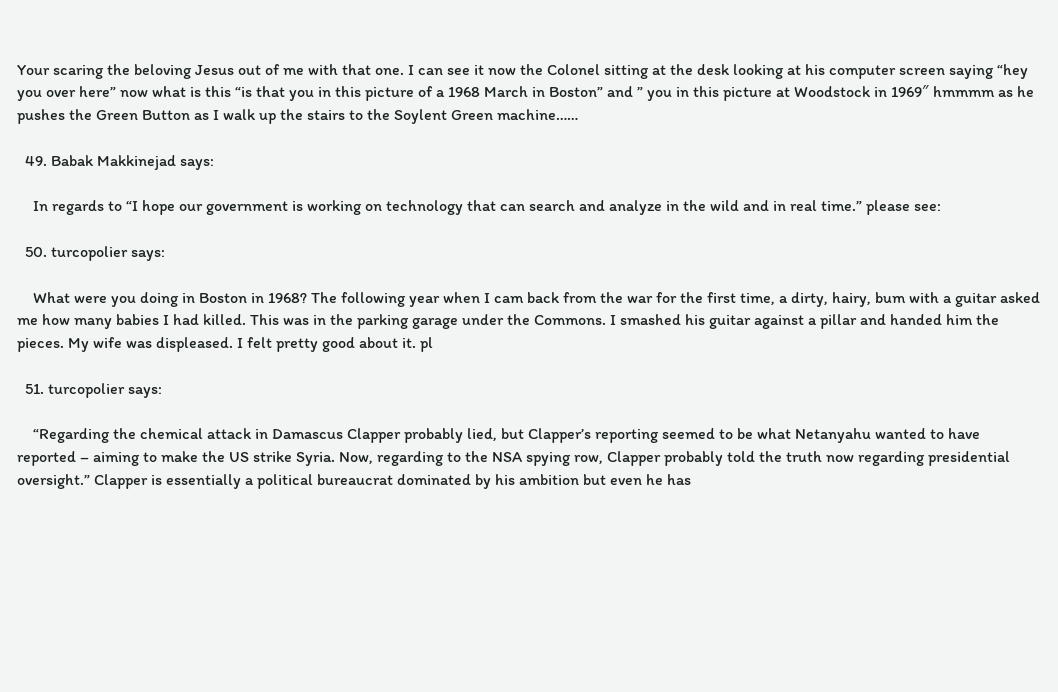Your scaring the beloving Jesus out of me with that one. I can see it now the Colonel sitting at the desk looking at his computer screen saying “hey you over here” now what is this “is that you in this picture of a 1968 March in Boston” and ” you in this picture at Woodstock in 1969″ hmmmm as he pushes the Green Button as I walk up the stairs to the Soylent Green machine……

  49. Babak Makkinejad says:

    In regards to “I hope our government is working on technology that can search and analyze in the wild and in real time.” please see:

  50. turcopolier says:

    What were you doing in Boston in 1968? The following year when I cam back from the war for the first time, a dirty, hairy, bum with a guitar asked me how many babies I had killed. This was in the parking garage under the Commons. I smashed his guitar against a pillar and handed him the pieces. My wife was displeased. I felt pretty good about it. pl

  51. turcopolier says:

    “Regarding the chemical attack in Damascus Clapper probably lied, but Clapper’s reporting seemed to be what Netanyahu wanted to have reported – aiming to make the US strike Syria. Now, regarding to the NSA spying row, Clapper probably told the truth now regarding presidential oversight.” Clapper is essentially a political bureaucrat dominated by his ambition but even he has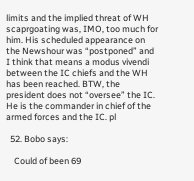limits and the implied threat of WH scaprgoating was, IMO, too much for him. His scheduled appearance on the Newshour was “postponed” and I think that means a modus vivendi between the IC chiefs and the WH has been reached. BTW, the president does not “oversee” the IC. He is the commander in chief of the armed forces and the IC. pl

  52. Bobo says:

    Could of been 69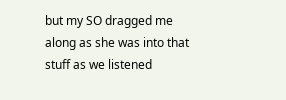but my SO dragged me along as she was into that stuff as we listened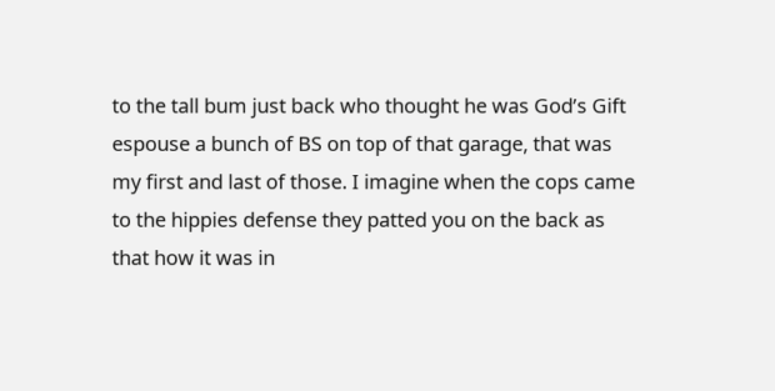to the tall bum just back who thought he was God’s Gift espouse a bunch of BS on top of that garage, that was my first and last of those. I imagine when the cops came to the hippies defense they patted you on the back as that how it was in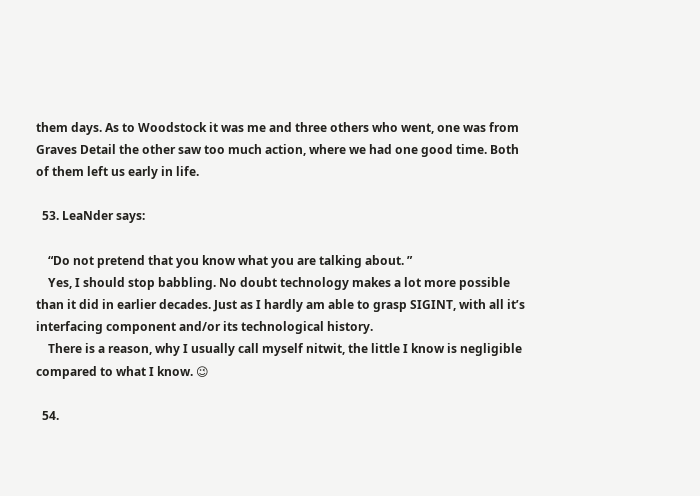them days. As to Woodstock it was me and three others who went, one was from Graves Detail the other saw too much action, where we had one good time. Both of them left us early in life.

  53. LeaNder says:

    “Do not pretend that you know what you are talking about. ”
    Yes, I should stop babbling. No doubt technology makes a lot more possible than it did in earlier decades. Just as I hardly am able to grasp SIGINT, with all it’s interfacing component and/or its technological history.
    There is a reason, why I usually call myself nitwit, the little I know is negligible compared to what I know. 😉

  54.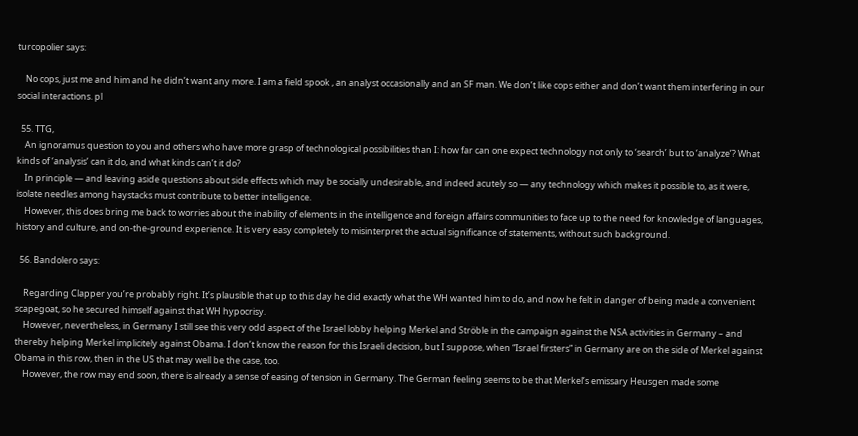turcopolier says:

    No cops, just me and him and he didn’t want any more. I am a field spook , an analyst occasionally and an SF man. We don’t like cops either and don’t want them interfering in our social interactions. pl

  55. TTG,
    An ignoramus question to you and others who have more grasp of technological possibilities than I: how far can one expect technology not only to ‘search’ but to ‘analyze’? What kinds of ‘analysis’ can it do, and what kinds can’t it do?
    In principle — and leaving aside questions about side effects which may be socially undesirable, and indeed acutely so — any technology which makes it possible to, as it were, isolate needles among haystacks must contribute to better intelligence.
    However, this does bring me back to worries about the inability of elements in the intelligence and foreign affairs communities to face up to the need for knowledge of languages, history and culture, and on-the-ground experience. It is very easy completely to misinterpret the actual significance of statements, without such background.

  56. Bandolero says:

    Regarding Clapper you’re probably right. It’s plausible that up to this day he did exactly what the WH wanted him to do, and now he felt in danger of being made a convenient scapegoat, so he secured himself against that WH hypocrisy.
    However, nevertheless, in Germany I still see this very odd aspect of the Israel lobby helping Merkel and Ströble in the campaign against the NSA activities in Germany – and thereby helping Merkel implicitely against Obama. I don’t know the reason for this Israeli decision, but I suppose, when “Israel firsters” in Germany are on the side of Merkel against Obama in this row, then in the US that may well be the case, too.
    However, the row may end soon, there is already a sense of easing of tension in Germany. The German feeling seems to be that Merkel’s emissary Heusgen made some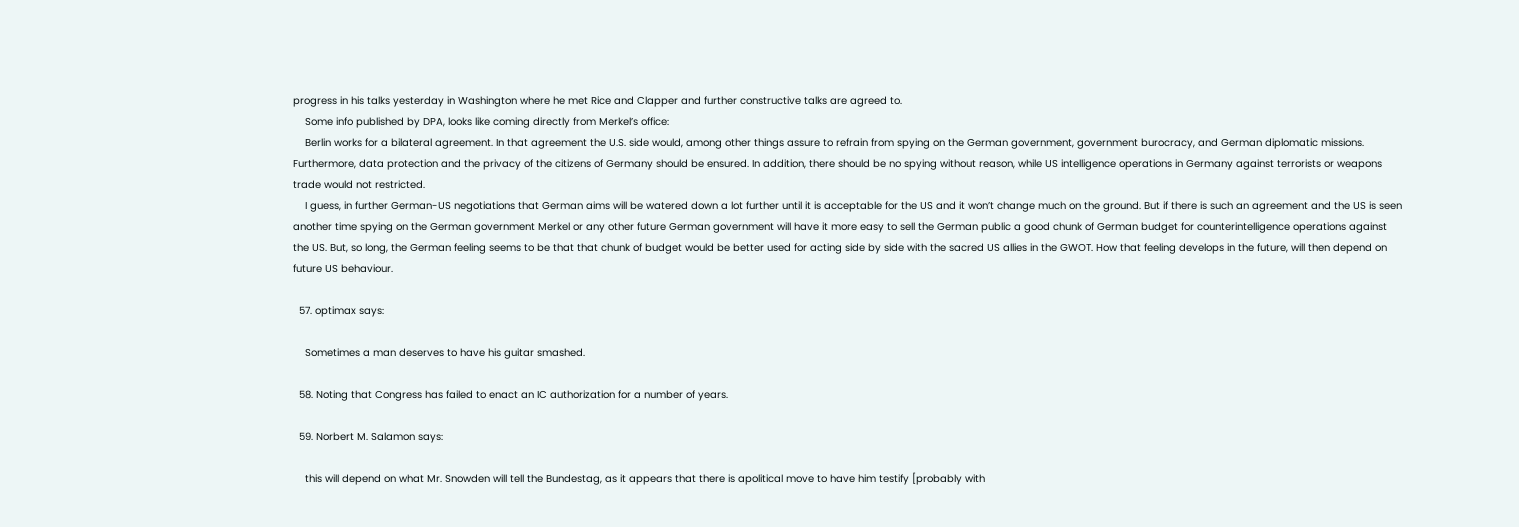progress in his talks yesterday in Washington where he met Rice and Clapper and further constructive talks are agreed to.
    Some info published by DPA, looks like coming directly from Merkel’s office:
    Berlin works for a bilateral agreement. In that agreement the U.S. side would, among other things assure to refrain from spying on the German government, government burocracy, and German diplomatic missions. Furthermore, data protection and the privacy of the citizens of Germany should be ensured. In addition, there should be no spying without reason, while US intelligence operations in Germany against terrorists or weapons trade would not restricted.
    I guess, in further German-US negotiations that German aims will be watered down a lot further until it is acceptable for the US and it won’t change much on the ground. But if there is such an agreement and the US is seen another time spying on the German government Merkel or any other future German government will have it more easy to sell the German public a good chunk of German budget for counterintelligence operations against the US. But, so long, the German feeling seems to be that that chunk of budget would be better used for acting side by side with the sacred US allies in the GWOT. How that feeling develops in the future, will then depend on future US behaviour.

  57. optimax says:

    Sometimes a man deserves to have his guitar smashed.

  58. Noting that Congress has failed to enact an IC authorization for a number of years.

  59. Norbert M. Salamon says:

    this will depend on what Mr. Snowden will tell the Bundestag, as it appears that there is apolitical move to have him testify [probably with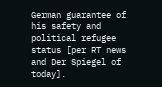German guarantee of his safety and political refugee status [per RT news and Der Spiegel of today].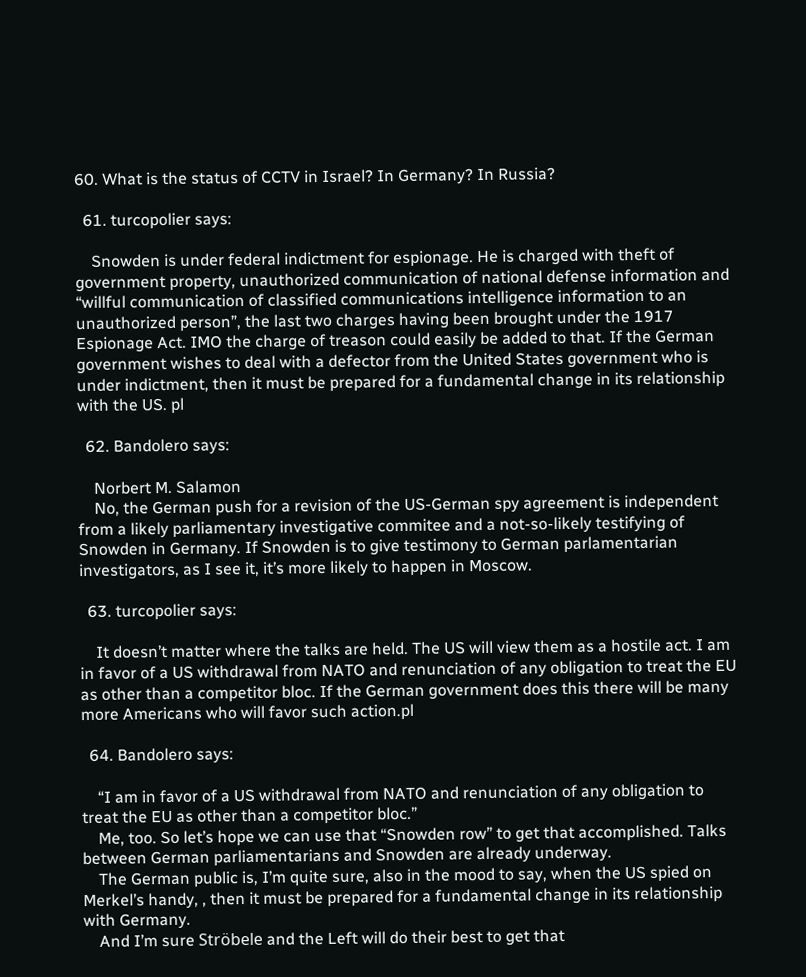60. What is the status of CCTV in Israel? In Germany? In Russia?

  61. turcopolier says:

    Snowden is under federal indictment for espionage. He is charged with theft of government property, unauthorized communication of national defense information and “willful communication of classified communications intelligence information to an unauthorized person”, the last two charges having been brought under the 1917 Espionage Act. IMO the charge of treason could easily be added to that. If the German government wishes to deal with a defector from the United States government who is under indictment, then it must be prepared for a fundamental change in its relationship with the US. pl

  62. Bandolero says:

    Norbert M. Salamon
    No, the German push for a revision of the US-German spy agreement is independent from a likely parliamentary investigative commitee and a not-so-likely testifying of Snowden in Germany. If Snowden is to give testimony to German parlamentarian investigators, as I see it, it’s more likely to happen in Moscow.

  63. turcopolier says:

    It doesn’t matter where the talks are held. The US will view them as a hostile act. I am in favor of a US withdrawal from NATO and renunciation of any obligation to treat the EU as other than a competitor bloc. If the German government does this there will be many more Americans who will favor such action.pl

  64. Bandolero says:

    “I am in favor of a US withdrawal from NATO and renunciation of any obligation to treat the EU as other than a competitor bloc.”
    Me, too. So let’s hope we can use that “Snowden row” to get that accomplished. Talks between German parliamentarians and Snowden are already underway.
    The German public is, I’m quite sure, also in the mood to say, when the US spied on Merkel’s handy, , then it must be prepared for a fundamental change in its relationship with Germany.
    And I’m sure Ströbele and the Left will do their best to get that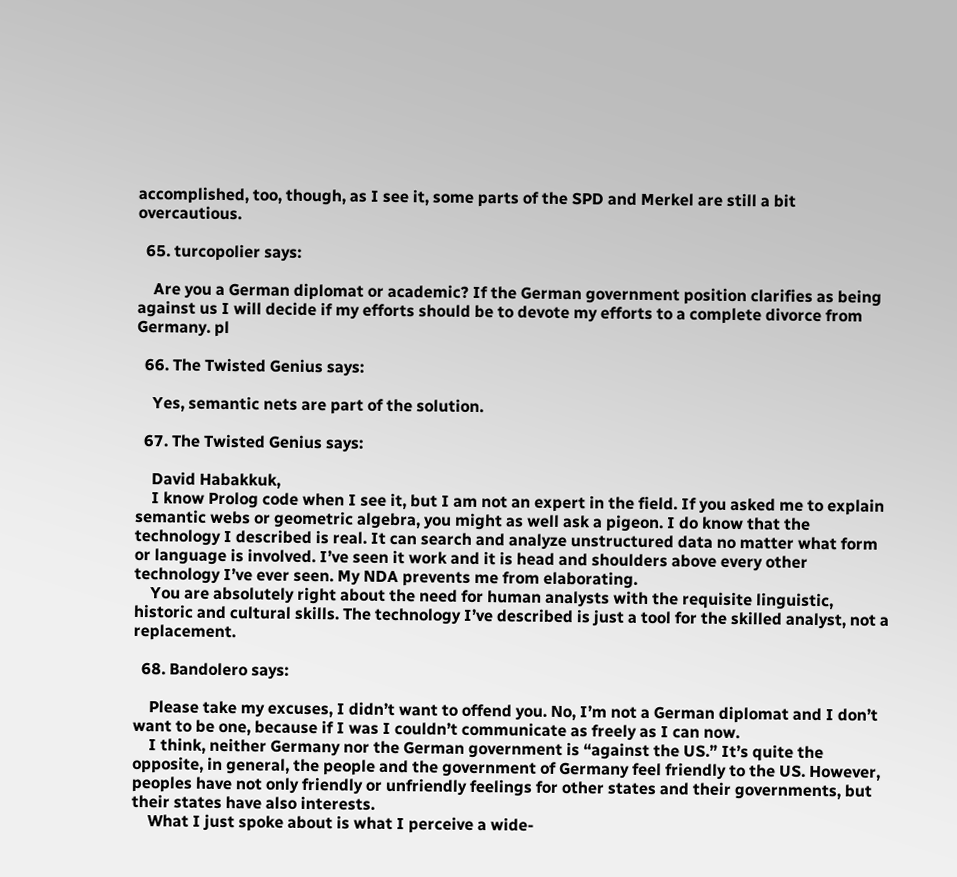accomplished, too, though, as I see it, some parts of the SPD and Merkel are still a bit overcautious.

  65. turcopolier says:

    Are you a German diplomat or academic? If the German government position clarifies as being against us I will decide if my efforts should be to devote my efforts to a complete divorce from Germany. pl

  66. The Twisted Genius says:

    Yes, semantic nets are part of the solution.

  67. The Twisted Genius says:

    David Habakkuk,
    I know Prolog code when I see it, but I am not an expert in the field. If you asked me to explain semantic webs or geometric algebra, you might as well ask a pigeon. I do know that the technology I described is real. It can search and analyze unstructured data no matter what form or language is involved. I’ve seen it work and it is head and shoulders above every other technology I’ve ever seen. My NDA prevents me from elaborating.
    You are absolutely right about the need for human analysts with the requisite linguistic, historic and cultural skills. The technology I’ve described is just a tool for the skilled analyst, not a replacement.

  68. Bandolero says:

    Please take my excuses, I didn’t want to offend you. No, I’m not a German diplomat and I don’t want to be one, because if I was I couldn’t communicate as freely as I can now.
    I think, neither Germany nor the German government is “against the US.” It’s quite the opposite, in general, the people and the government of Germany feel friendly to the US. However, peoples have not only friendly or unfriendly feelings for other states and their governments, but their states have also interests.
    What I just spoke about is what I perceive a wide-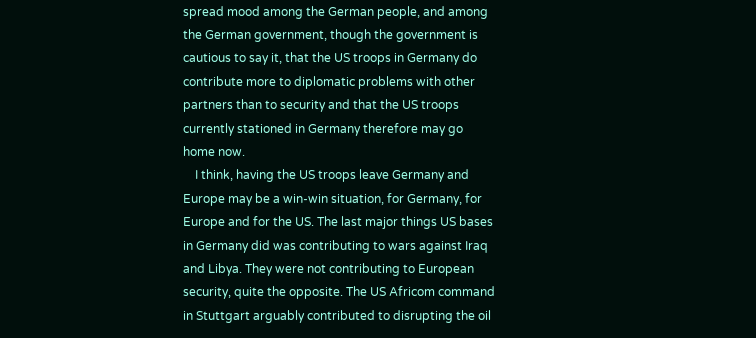spread mood among the German people, and among the German government, though the government is cautious to say it, that the US troops in Germany do contribute more to diplomatic problems with other partners than to security and that the US troops currently stationed in Germany therefore may go home now.
    I think, having the US troops leave Germany and Europe may be a win-win situation, for Germany, for Europe and for the US. The last major things US bases in Germany did was contributing to wars against Iraq and Libya. They were not contributing to European security, quite the opposite. The US Africom command in Stuttgart arguably contributed to disrupting the oil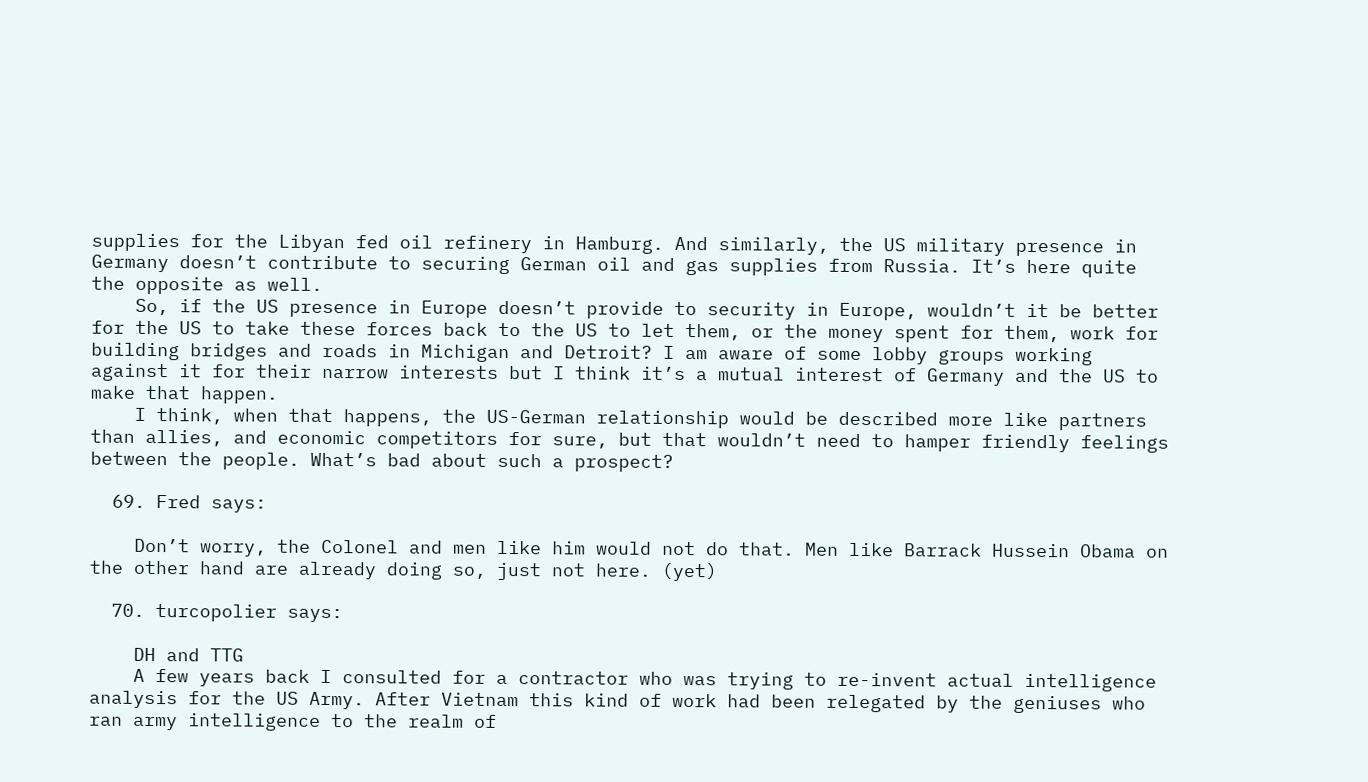supplies for the Libyan fed oil refinery in Hamburg. And similarly, the US military presence in Germany doesn’t contribute to securing German oil and gas supplies from Russia. It’s here quite the opposite as well.
    So, if the US presence in Europe doesn’t provide to security in Europe, wouldn’t it be better for the US to take these forces back to the US to let them, or the money spent for them, work for building bridges and roads in Michigan and Detroit? I am aware of some lobby groups working against it for their narrow interests but I think it’s a mutual interest of Germany and the US to make that happen.
    I think, when that happens, the US-German relationship would be described more like partners than allies, and economic competitors for sure, but that wouldn’t need to hamper friendly feelings between the people. What’s bad about such a prospect?

  69. Fred says:

    Don’t worry, the Colonel and men like him would not do that. Men like Barrack Hussein Obama on the other hand are already doing so, just not here. (yet)

  70. turcopolier says:

    DH and TTG
    A few years back I consulted for a contractor who was trying to re-invent actual intelligence analysis for the US Army. After Vietnam this kind of work had been relegated by the geniuses who ran army intelligence to the realm of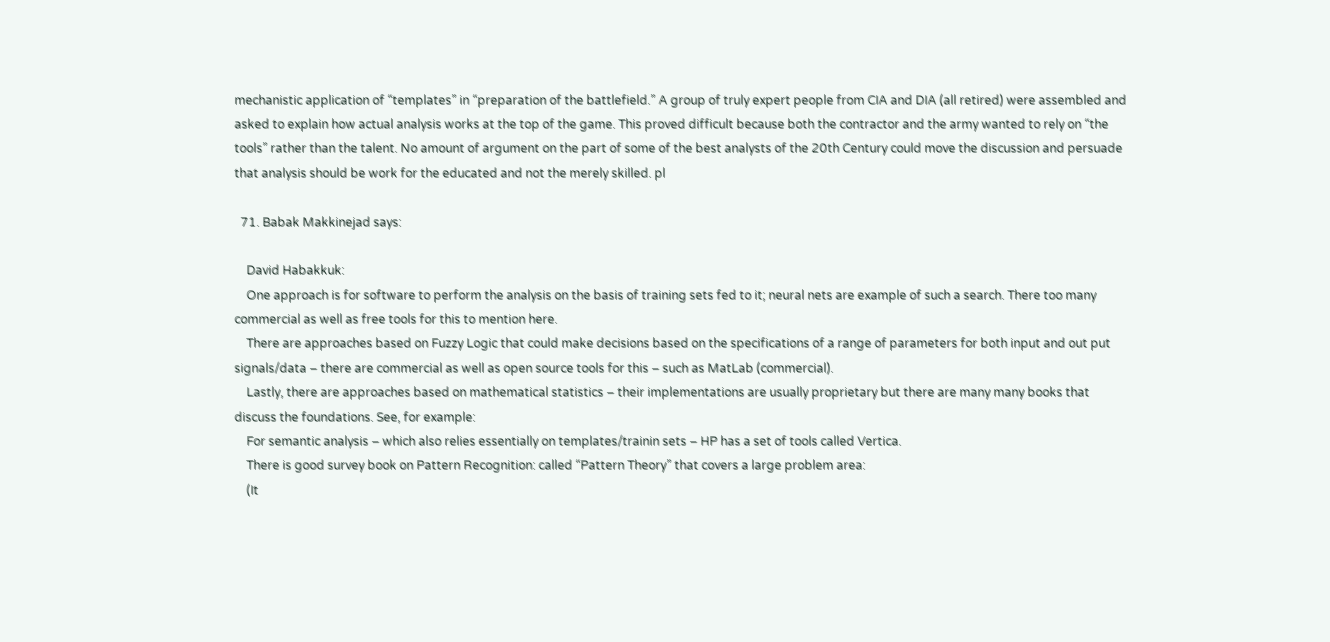mechanistic application of “templates” in “preparation of the battlefield.” A group of truly expert people from CIA and DIA (all retired) were assembled and asked to explain how actual analysis works at the top of the game. This proved difficult because both the contractor and the army wanted to rely on “the tools” rather than the talent. No amount of argument on the part of some of the best analysts of the 20th Century could move the discussion and persuade that analysis should be work for the educated and not the merely skilled. pl

  71. Babak Makkinejad says:

    David Habakkuk:
    One approach is for software to perform the analysis on the basis of training sets fed to it; neural nets are example of such a search. There too many commercial as well as free tools for this to mention here.
    There are approaches based on Fuzzy Logic that could make decisions based on the specifications of a range of parameters for both input and out put signals/data – there are commercial as well as open source tools for this – such as MatLab (commercial).
    Lastly, there are approaches based on mathematical statistics – their implementations are usually proprietary but there are many many books that discuss the foundations. See, for example:
    For semantic analysis – which also relies essentially on templates/trainin sets – HP has a set of tools called Vertica.
    There is good survey book on Pattern Recognition: called “Pattern Theory” that covers a large problem area:
    (It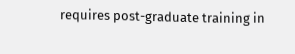requires post-graduate training in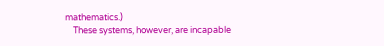mathematics.)
    These systems, however, are incapable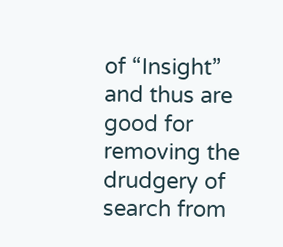of “Insight” and thus are good for removing the drudgery of search from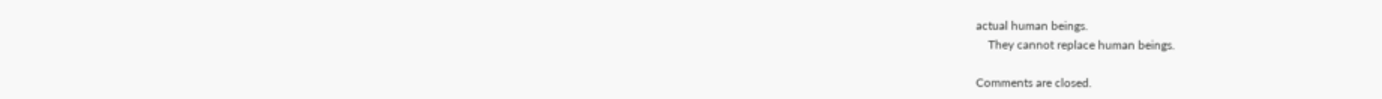actual human beings.
    They cannot replace human beings.

Comments are closed.